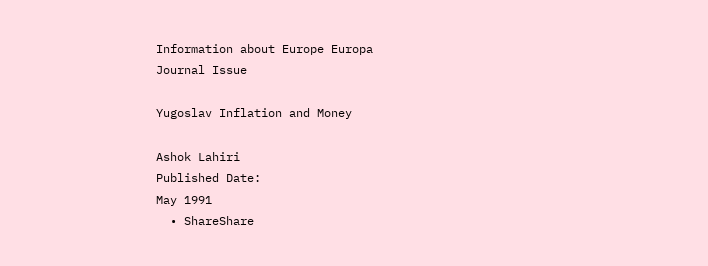Information about Europe Europa
Journal Issue

Yugoslav Inflation and Money

Ashok Lahiri
Published Date:
May 1991
  • ShareShare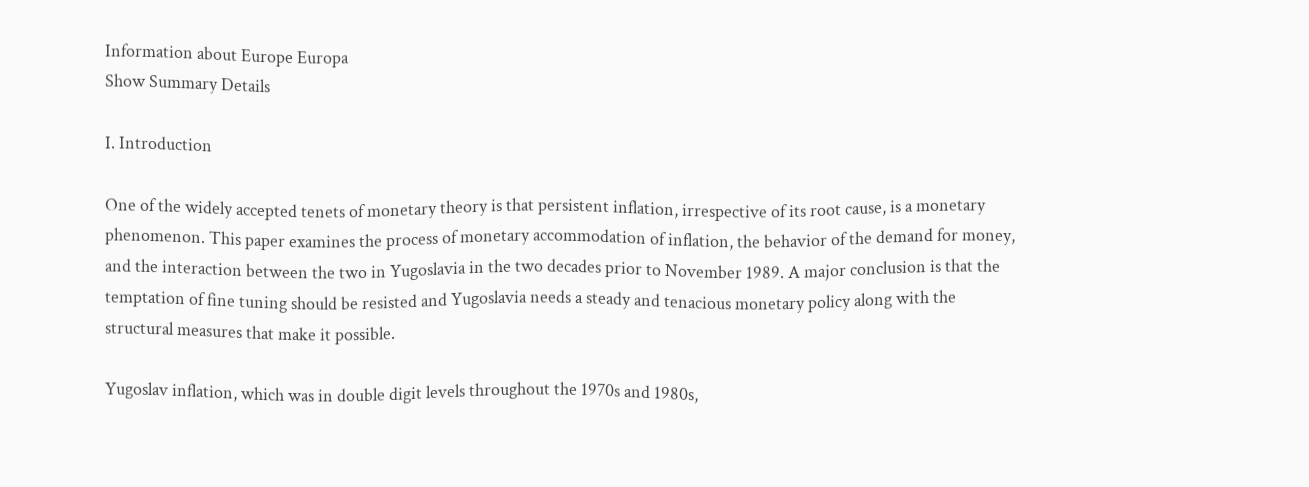Information about Europe Europa
Show Summary Details

I. Introduction

One of the widely accepted tenets of monetary theory is that persistent inflation, irrespective of its root cause, is a monetary phenomenon. This paper examines the process of monetary accommodation of inflation, the behavior of the demand for money, and the interaction between the two in Yugoslavia in the two decades prior to November 1989. A major conclusion is that the temptation of fine tuning should be resisted and Yugoslavia needs a steady and tenacious monetary policy along with the structural measures that make it possible.

Yugoslav inflation, which was in double digit levels throughout the 1970s and 1980s,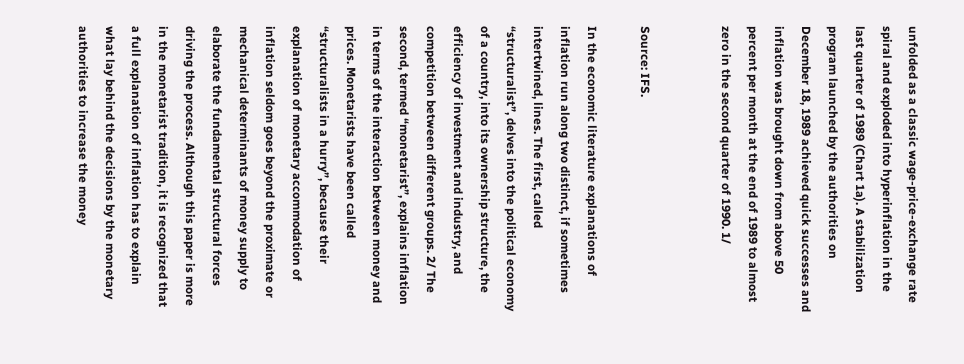unfolded as a classic wage-price-exchange rate spiral and exploded into hyperinflation in the last quarter of 1989 (Chart 1a). A stabilization program launched by the authorities on December 18, 1989 achieved quick successes and inflation was brought down from above 50 percent per month at the end of 1989 to almost zero in the second quarter of 1990. 1/


Source: IFS.

In the economic literature explanations of inflation run along two distinct, if sometimes intertwined, lines. The first, called “structuralist”, delves into the political economy of a country, into its ownership structure, the efficiency of investment and industry, and competition between different groups. 2/ The second, termed “monetarist”, explains inflation in terms of the interaction between money and prices. Monetarists have been called “structuralists in a hurry”, because their explanation of monetary accommodation of inflation seldom goes beyond the proximate or mechanical determinants of money supply to elaborate the fundamental structural forces driving the process. Although this paper is more in the monetarist tradition, it is recognized that a full explanation of inflation has to explain what lay behind the decisions by the monetary authorities to increase the money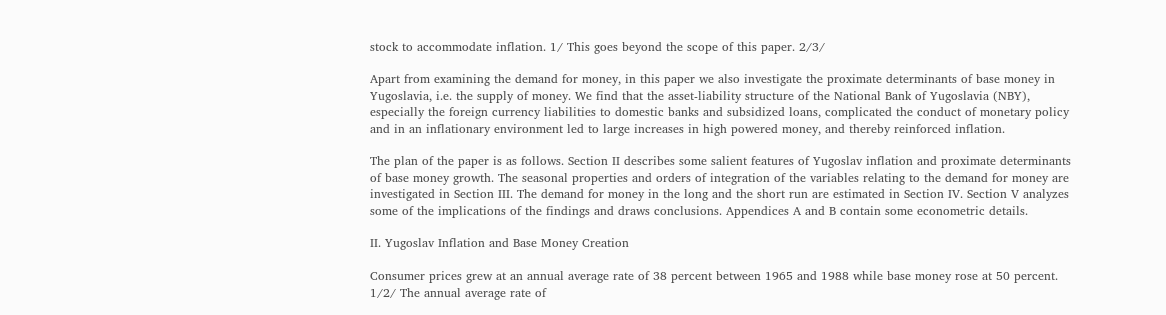stock to accommodate inflation. 1/ This goes beyond the scope of this paper. 2/3/

Apart from examining the demand for money, in this paper we also investigate the proximate determinants of base money in Yugoslavia, i.e. the supply of money. We find that the asset-liability structure of the National Bank of Yugoslavia (NBY), especially the foreign currency liabilities to domestic banks and subsidized loans, complicated the conduct of monetary policy and in an inflationary environment led to large increases in high powered money, and thereby reinforced inflation.

The plan of the paper is as follows. Section II describes some salient features of Yugoslav inflation and proximate determinants of base money growth. The seasonal properties and orders of integration of the variables relating to the demand for money are investigated in Section III. The demand for money in the long and the short run are estimated in Section IV. Section V analyzes some of the implications of the findings and draws conclusions. Appendices A and B contain some econometric details.

II. Yugoslav Inflation and Base Money Creation

Consumer prices grew at an annual average rate of 38 percent between 1965 and 1988 while base money rose at 50 percent. 1/2/ The annual average rate of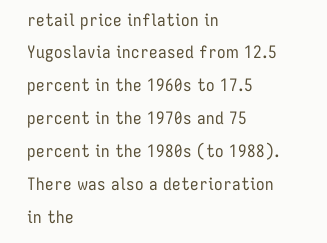retail price inflation in Yugoslavia increased from 12.5 percent in the 1960s to 17.5 percent in the 1970s and 75 percent in the 1980s (to 1988). There was also a deterioration in the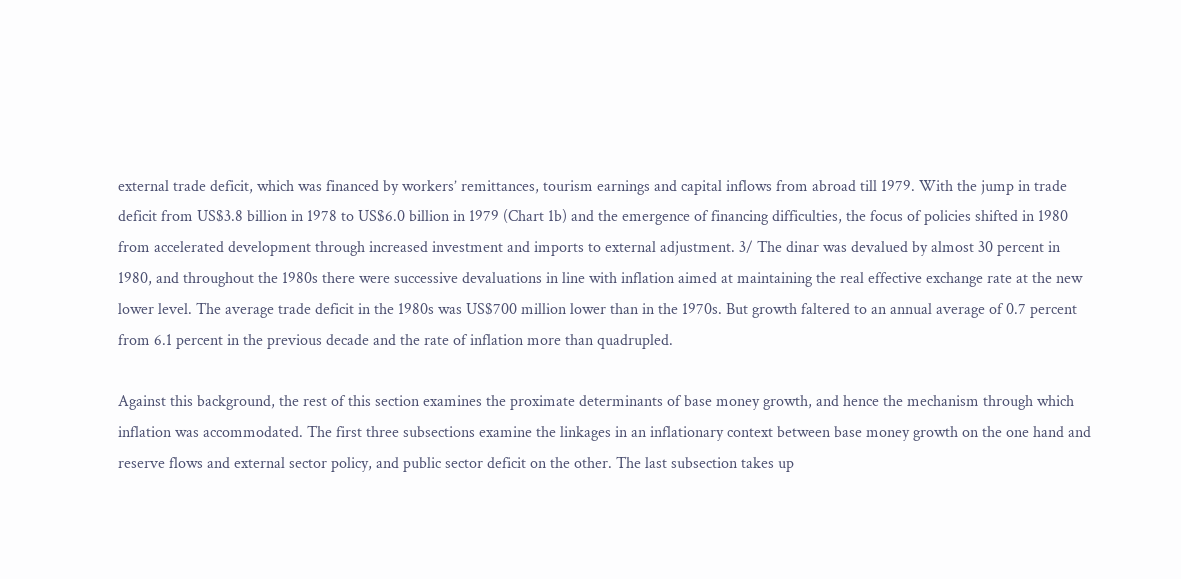external trade deficit, which was financed by workers’ remittances, tourism earnings and capital inflows from abroad till 1979. With the jump in trade deficit from US$3.8 billion in 1978 to US$6.0 billion in 1979 (Chart 1b) and the emergence of financing difficulties, the focus of policies shifted in 1980 from accelerated development through increased investment and imports to external adjustment. 3/ The dinar was devalued by almost 30 percent in 1980, and throughout the 1980s there were successive devaluations in line with inflation aimed at maintaining the real effective exchange rate at the new lower level. The average trade deficit in the 1980s was US$700 million lower than in the 1970s. But growth faltered to an annual average of 0.7 percent from 6.1 percent in the previous decade and the rate of inflation more than quadrupled.

Against this background, the rest of this section examines the proximate determinants of base money growth, and hence the mechanism through which inflation was accommodated. The first three subsections examine the linkages in an inflationary context between base money growth on the one hand and reserve flows and external sector policy, and public sector deficit on the other. The last subsection takes up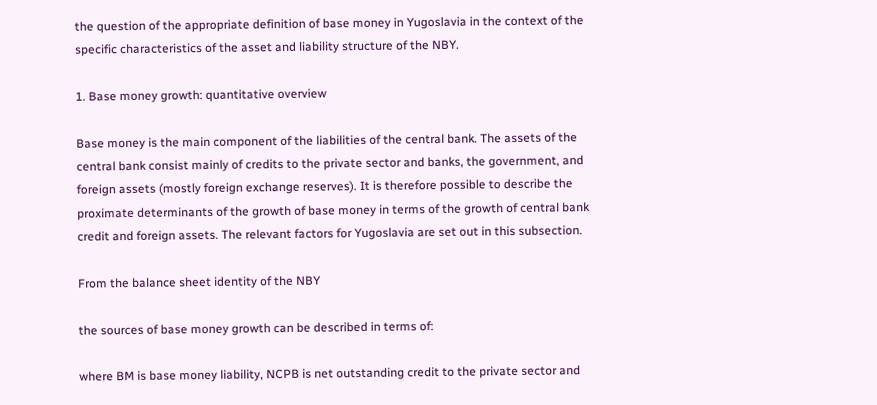the question of the appropriate definition of base money in Yugoslavia in the context of the specific characteristics of the asset and liability structure of the NBY.

1. Base money growth: quantitative overview

Base money is the main component of the liabilities of the central bank. The assets of the central bank consist mainly of credits to the private sector and banks, the government, and foreign assets (mostly foreign exchange reserves). It is therefore possible to describe the proximate determinants of the growth of base money in terms of the growth of central bank credit and foreign assets. The relevant factors for Yugoslavia are set out in this subsection.

From the balance sheet identity of the NBY

the sources of base money growth can be described in terms of:

where BM is base money liability, NCPB is net outstanding credit to the private sector and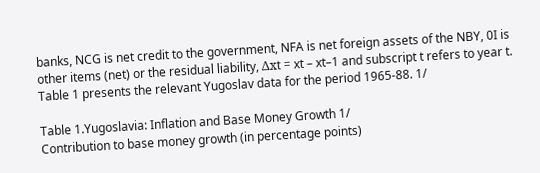banks, NCG is net credit to the government, NFA is net foreign assets of the NBY, 0I is other items (net) or the residual liability, Δxt = xt – xt–1 and subscript t refers to year t. Table 1 presents the relevant Yugoslav data for the period 1965-88. 1/

Table 1.Yugoslavia: Inflation and Base Money Growth 1/
Contribution to base money growth (in percentage points)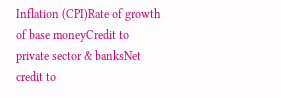Inflation (CPI)Rate of growth of base moneyCredit to private sector & banksNet credit to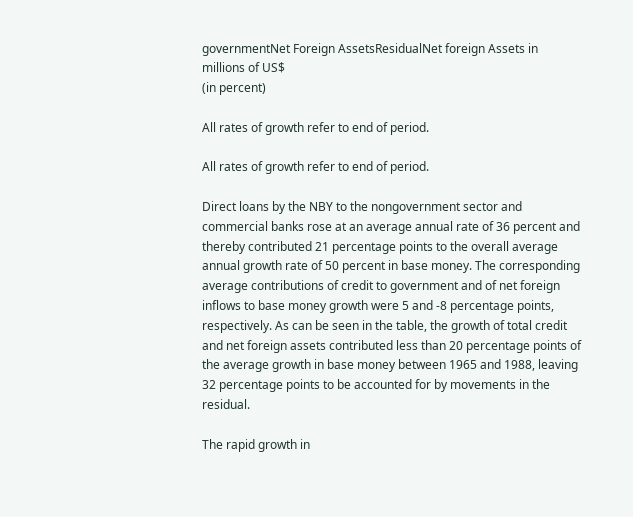governmentNet Foreign AssetsResidualNet foreign Assets in millions of US$
(in percent)

All rates of growth refer to end of period.

All rates of growth refer to end of period.

Direct loans by the NBY to the nongovernment sector and commercial banks rose at an average annual rate of 36 percent and thereby contributed 21 percentage points to the overall average annual growth rate of 50 percent in base money. The corresponding average contributions of credit to government and of net foreign inflows to base money growth were 5 and -8 percentage points, respectively. As can be seen in the table, the growth of total credit and net foreign assets contributed less than 20 percentage points of the average growth in base money between 1965 and 1988, leaving 32 percentage points to be accounted for by movements in the residual.

The rapid growth in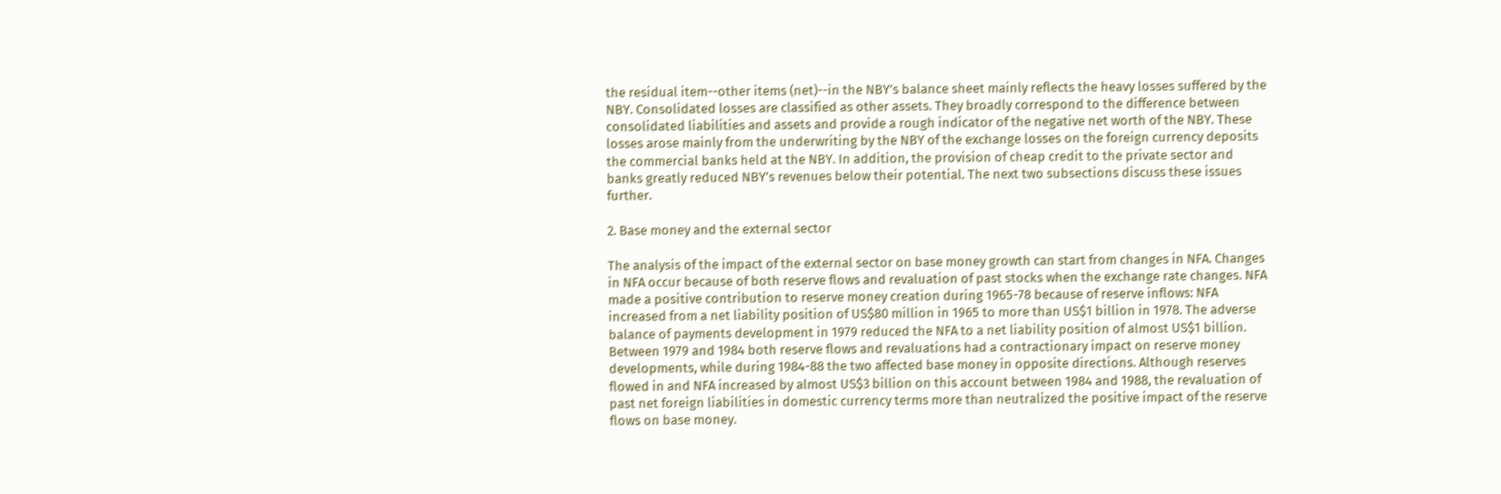the residual item--other items (net)--in the NBY’s balance sheet mainly reflects the heavy losses suffered by the NBY. Consolidated losses are classified as other assets. They broadly correspond to the difference between consolidated liabilities and assets and provide a rough indicator of the negative net worth of the NBY. These losses arose mainly from the underwriting by the NBY of the exchange losses on the foreign currency deposits the commercial banks held at the NBY. In addition, the provision of cheap credit to the private sector and banks greatly reduced NBY’s revenues below their potential. The next two subsections discuss these issues further.

2. Base money and the external sector

The analysis of the impact of the external sector on base money growth can start from changes in NFA. Changes in NFA occur because of both reserve flows and revaluation of past stocks when the exchange rate changes. NFA made a positive contribution to reserve money creation during 1965-78 because of reserve inflows: NFA increased from a net liability position of US$80 million in 1965 to more than US$1 billion in 1978. The adverse balance of payments development in 1979 reduced the NFA to a net liability position of almost US$1 billion. Between 1979 and 1984 both reserve flows and revaluations had a contractionary impact on reserve money developments, while during 1984-88 the two affected base money in opposite directions. Although reserves flowed in and NFA increased by almost US$3 billion on this account between 1984 and 1988, the revaluation of past net foreign liabilities in domestic currency terms more than neutralized the positive impact of the reserve flows on base money.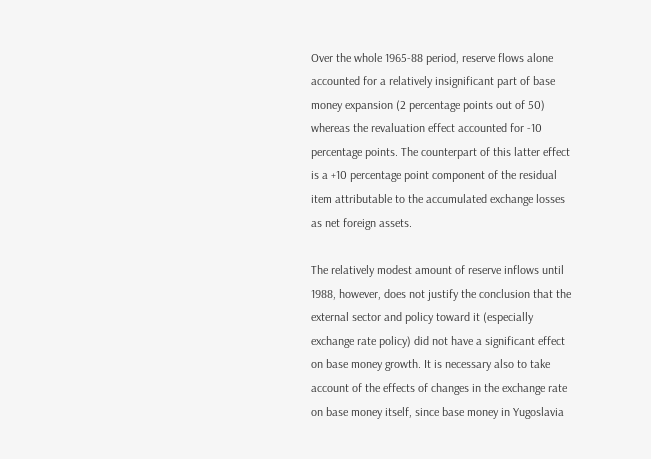Over the whole 1965-88 period, reserve flows alone accounted for a relatively insignificant part of base money expansion (2 percentage points out of 50) whereas the revaluation effect accounted for -10 percentage points. The counterpart of this latter effect is a +10 percentage point component of the residual item attributable to the accumulated exchange losses as net foreign assets.

The relatively modest amount of reserve inflows until 1988, however, does not justify the conclusion that the external sector and policy toward it (especially exchange rate policy) did not have a significant effect on base money growth. It is necessary also to take account of the effects of changes in the exchange rate on base money itself, since base money in Yugoslavia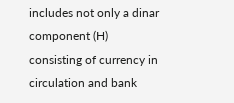includes not only a dinar component (H) consisting of currency in circulation and bank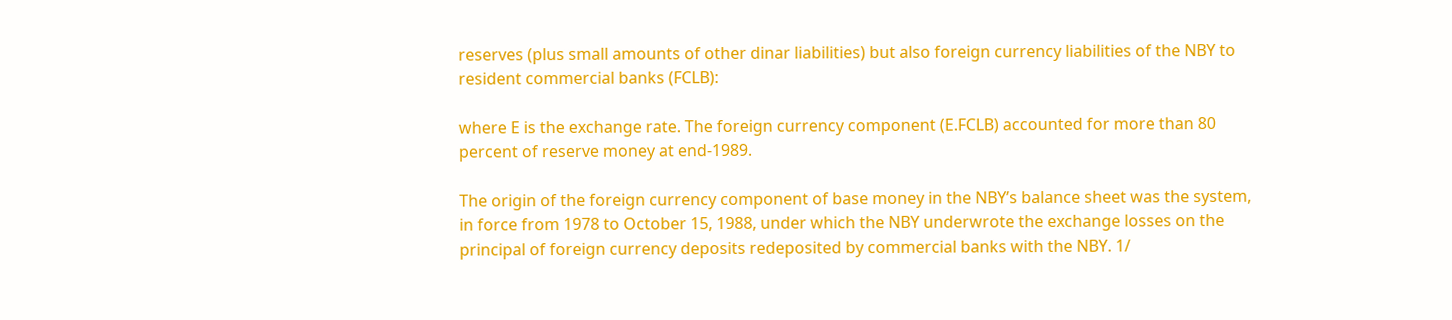reserves (plus small amounts of other dinar liabilities) but also foreign currency liabilities of the NBY to resident commercial banks (FCLB):

where E is the exchange rate. The foreign currency component (E.FCLB) accounted for more than 80 percent of reserve money at end-1989.

The origin of the foreign currency component of base money in the NBY’s balance sheet was the system, in force from 1978 to October 15, 1988, under which the NBY underwrote the exchange losses on the principal of foreign currency deposits redeposited by commercial banks with the NBY. 1/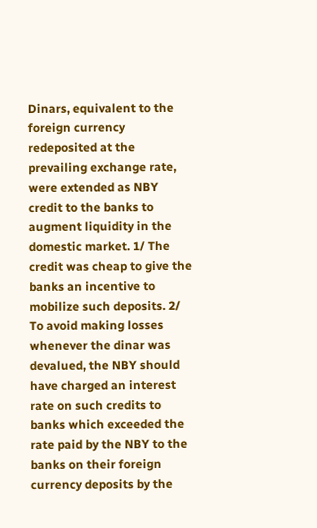Dinars, equivalent to the foreign currency redeposited at the prevailing exchange rate, were extended as NBY credit to the banks to augment liquidity in the domestic market. 1/ The credit was cheap to give the banks an incentive to mobilize such deposits. 2/ To avoid making losses whenever the dinar was devalued, the NBY should have charged an interest rate on such credits to banks which exceeded the rate paid by the NBY to the banks on their foreign currency deposits by the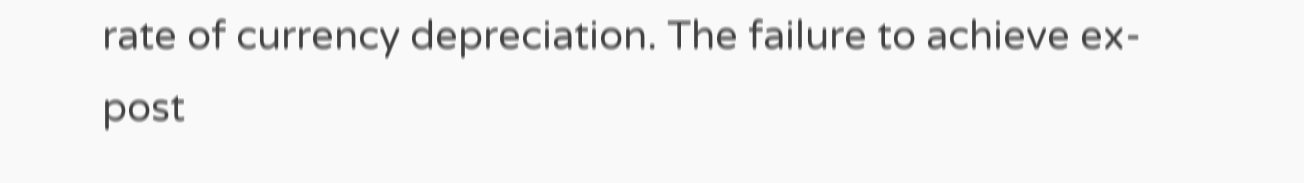rate of currency depreciation. The failure to achieve ex-post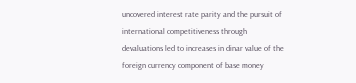uncovered interest rate parity and the pursuit of international competitiveness through devaluations led to increases in dinar value of the foreign currency component of base money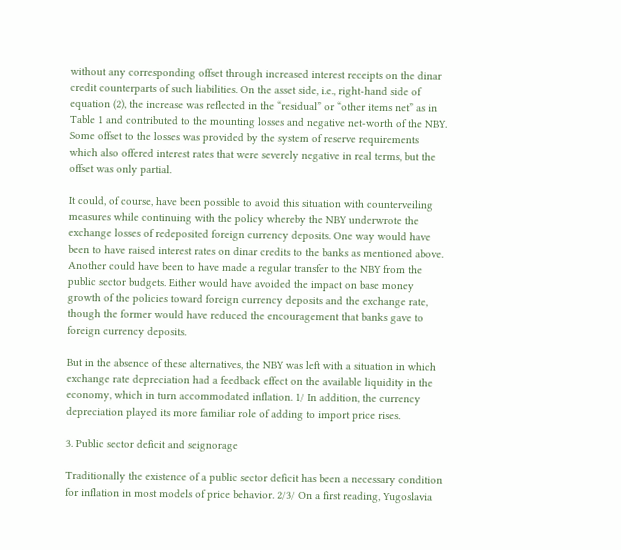without any corresponding offset through increased interest receipts on the dinar credit counterparts of such liabilities. On the asset side, i.e., right-hand side of equation (2), the increase was reflected in the “residual” or “other items net” as in Table 1 and contributed to the mounting losses and negative net-worth of the NBY. Some offset to the losses was provided by the system of reserve requirements which also offered interest rates that were severely negative in real terms, but the offset was only partial.

It could, of course, have been possible to avoid this situation with counterveiling measures while continuing with the policy whereby the NBY underwrote the exchange losses of redeposited foreign currency deposits. One way would have been to have raised interest rates on dinar credits to the banks as mentioned above. Another could have been to have made a regular transfer to the NBY from the public sector budgets. Either would have avoided the impact on base money growth of the policies toward foreign currency deposits and the exchange rate, though the former would have reduced the encouragement that banks gave to foreign currency deposits.

But in the absence of these alternatives, the NBY was left with a situation in which exchange rate depreciation had a feedback effect on the available liquidity in the economy, which in turn accommodated inflation. 1/ In addition, the currency depreciation played its more familiar role of adding to import price rises.

3. Public sector deficit and seignorage

Traditionally the existence of a public sector deficit has been a necessary condition for inflation in most models of price behavior. 2/3/ On a first reading, Yugoslavia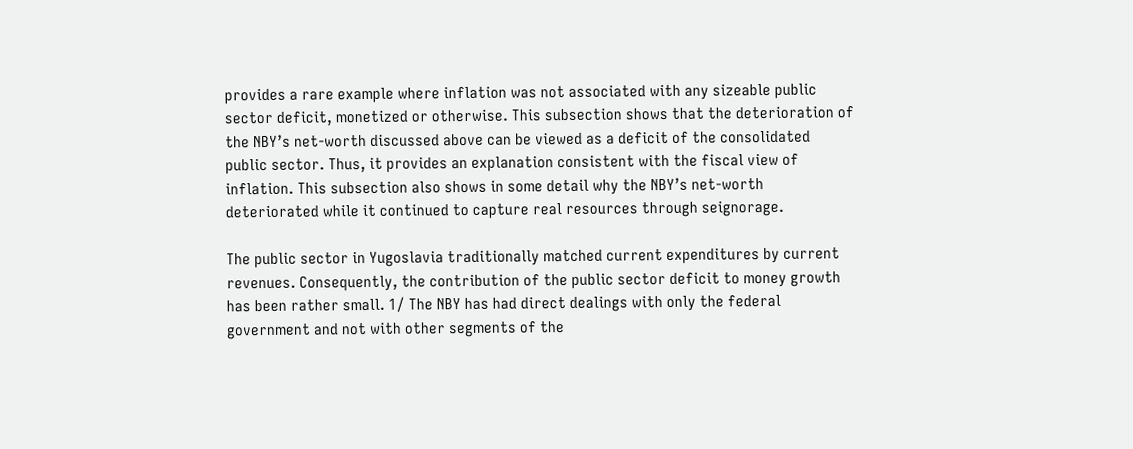provides a rare example where inflation was not associated with any sizeable public sector deficit, monetized or otherwise. This subsection shows that the deterioration of the NBY’s net-worth discussed above can be viewed as a deficit of the consolidated public sector. Thus, it provides an explanation consistent with the fiscal view of inflation. This subsection also shows in some detail why the NBY’s net-worth deteriorated while it continued to capture real resources through seignorage.

The public sector in Yugoslavia traditionally matched current expenditures by current revenues. Consequently, the contribution of the public sector deficit to money growth has been rather small. 1/ The NBY has had direct dealings with only the federal government and not with other segments of the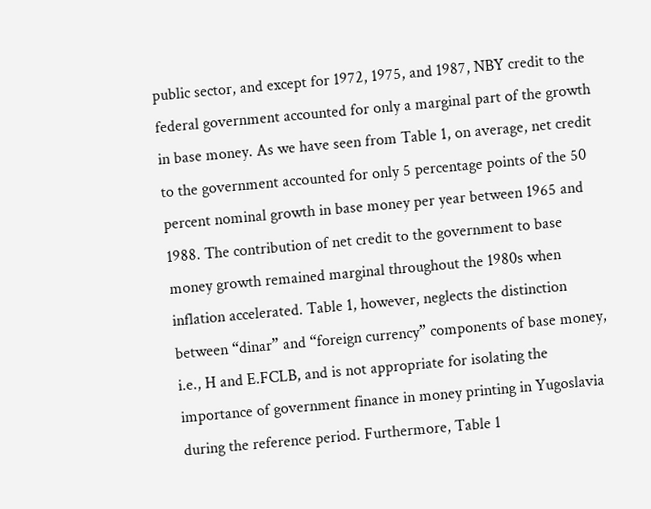public sector, and except for 1972, 1975, and 1987, NBY credit to the federal government accounted for only a marginal part of the growth in base money. As we have seen from Table 1, on average, net credit to the government accounted for only 5 percentage points of the 50 percent nominal growth in base money per year between 1965 and 1988. The contribution of net credit to the government to base money growth remained marginal throughout the 1980s when inflation accelerated. Table 1, however, neglects the distinction between “dinar” and “foreign currency” components of base money, i.e., H and E.FCLB, and is not appropriate for isolating the importance of government finance in money printing in Yugoslavia during the reference period. Furthermore, Table 1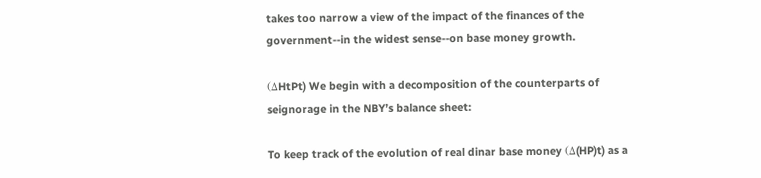takes too narrow a view of the impact of the finances of the government--in the widest sense--on base money growth.

(ΔHtPt) We begin with a decomposition of the counterparts of seignorage in the NBY’s balance sheet:

To keep track of the evolution of real dinar base money (Δ(HP)t) as a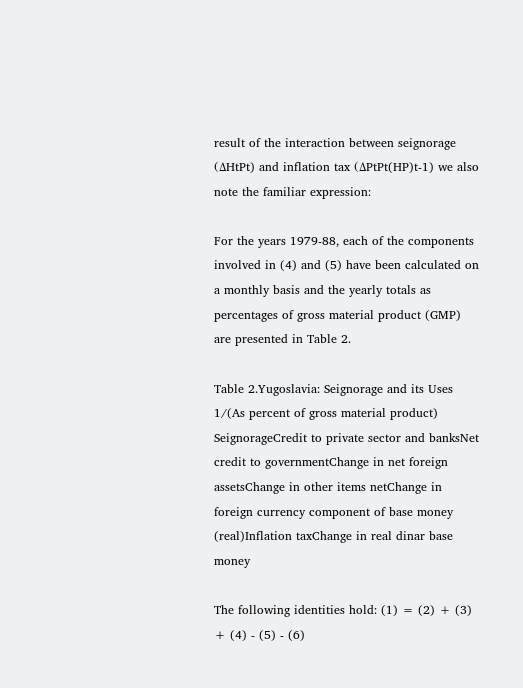result of the interaction between seignorage (ΔHtPt) and inflation tax (ΔPtPt(HP)t-1) we also note the familiar expression:

For the years 1979-88, each of the components involved in (4) and (5) have been calculated on a monthly basis and the yearly totals as percentages of gross material product (GMP) are presented in Table 2.

Table 2.Yugoslavia: Seignorage and its Uses 1/(As percent of gross material product)
SeignorageCredit to private sector and banksNet credit to governmentChange in net foreign assetsChange in other items netChange in foreign currency component of base money (real)Inflation taxChange in real dinar base money

The following identities hold: (1) = (2) + (3) + (4) - (5) - (6)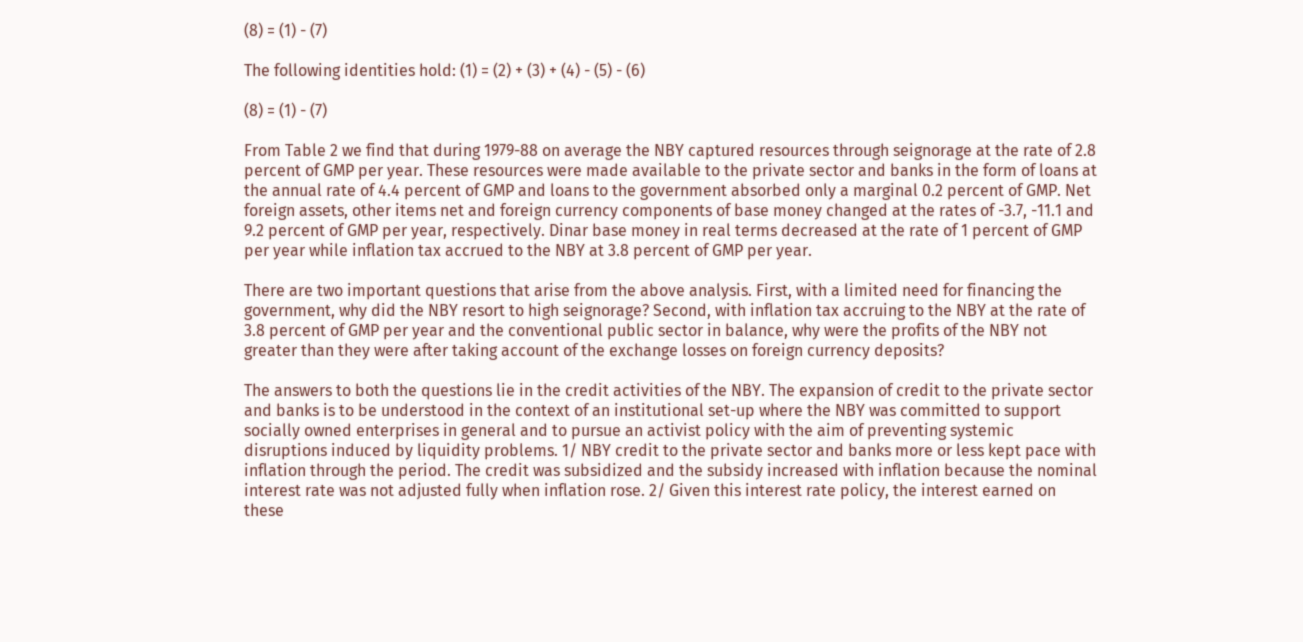(8) = (1) - (7)

The following identities hold: (1) = (2) + (3) + (4) - (5) - (6)

(8) = (1) - (7)

From Table 2 we find that during 1979-88 on average the NBY captured resources through seignorage at the rate of 2.8 percent of GMP per year. These resources were made available to the private sector and banks in the form of loans at the annual rate of 4.4 percent of GMP and loans to the government absorbed only a marginal 0.2 percent of GMP. Net foreign assets, other items net and foreign currency components of base money changed at the rates of -3.7, -11.1 and 9.2 percent of GMP per year, respectively. Dinar base money in real terms decreased at the rate of 1 percent of GMP per year while inflation tax accrued to the NBY at 3.8 percent of GMP per year.

There are two important questions that arise from the above analysis. First, with a limited need for financing the government, why did the NBY resort to high seignorage? Second, with inflation tax accruing to the NBY at the rate of 3.8 percent of GMP per year and the conventional public sector in balance, why were the profits of the NBY not greater than they were after taking account of the exchange losses on foreign currency deposits?

The answers to both the questions lie in the credit activities of the NBY. The expansion of credit to the private sector and banks is to be understood in the context of an institutional set-up where the NBY was committed to support socially owned enterprises in general and to pursue an activist policy with the aim of preventing systemic disruptions induced by liquidity problems. 1/ NBY credit to the private sector and banks more or less kept pace with inflation through the period. The credit was subsidized and the subsidy increased with inflation because the nominal interest rate was not adjusted fully when inflation rose. 2/ Given this interest rate policy, the interest earned on these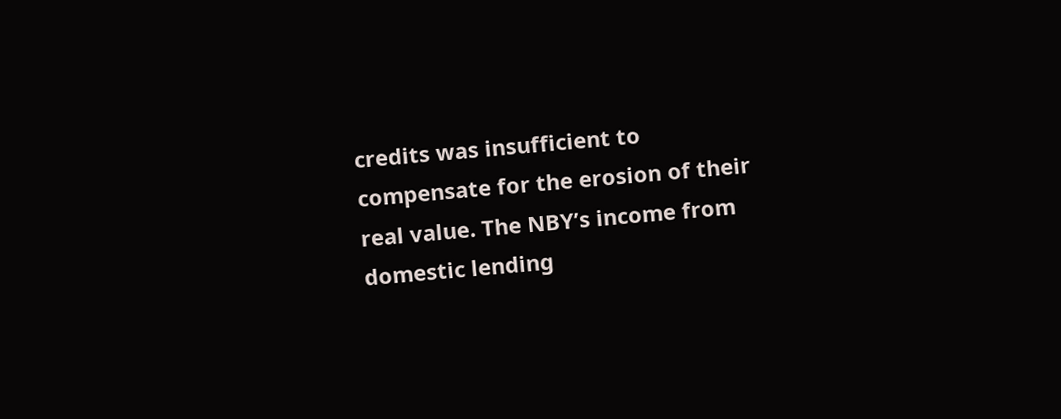credits was insufficient to compensate for the erosion of their real value. The NBY’s income from domestic lending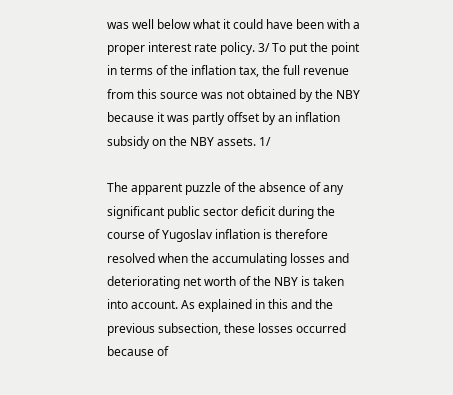was well below what it could have been with a proper interest rate policy. 3/ To put the point in terms of the inflation tax, the full revenue from this source was not obtained by the NBY because it was partly offset by an inflation subsidy on the NBY assets. 1/

The apparent puzzle of the absence of any significant public sector deficit during the course of Yugoslav inflation is therefore resolved when the accumulating losses and deteriorating net worth of the NBY is taken into account. As explained in this and the previous subsection, these losses occurred because of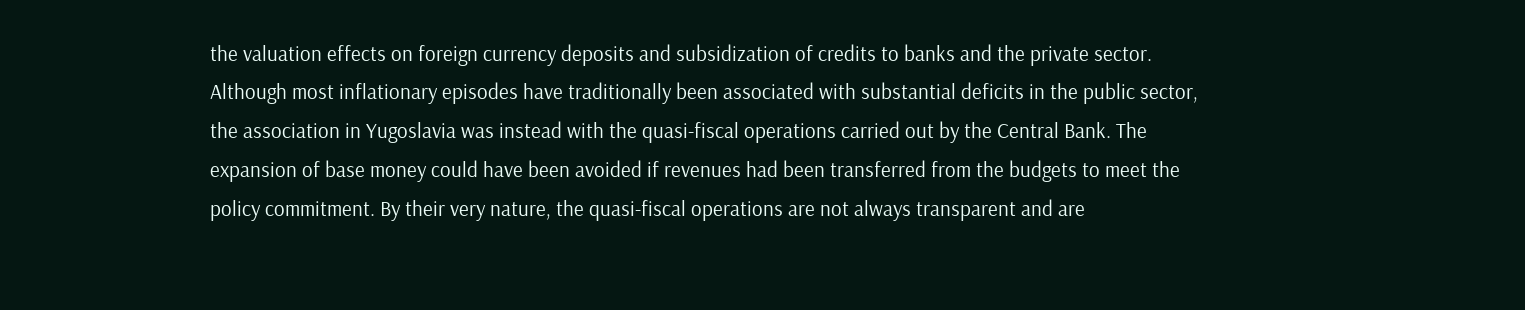the valuation effects on foreign currency deposits and subsidization of credits to banks and the private sector. Although most inflationary episodes have traditionally been associated with substantial deficits in the public sector, the association in Yugoslavia was instead with the quasi-fiscal operations carried out by the Central Bank. The expansion of base money could have been avoided if revenues had been transferred from the budgets to meet the policy commitment. By their very nature, the quasi-fiscal operations are not always transparent and are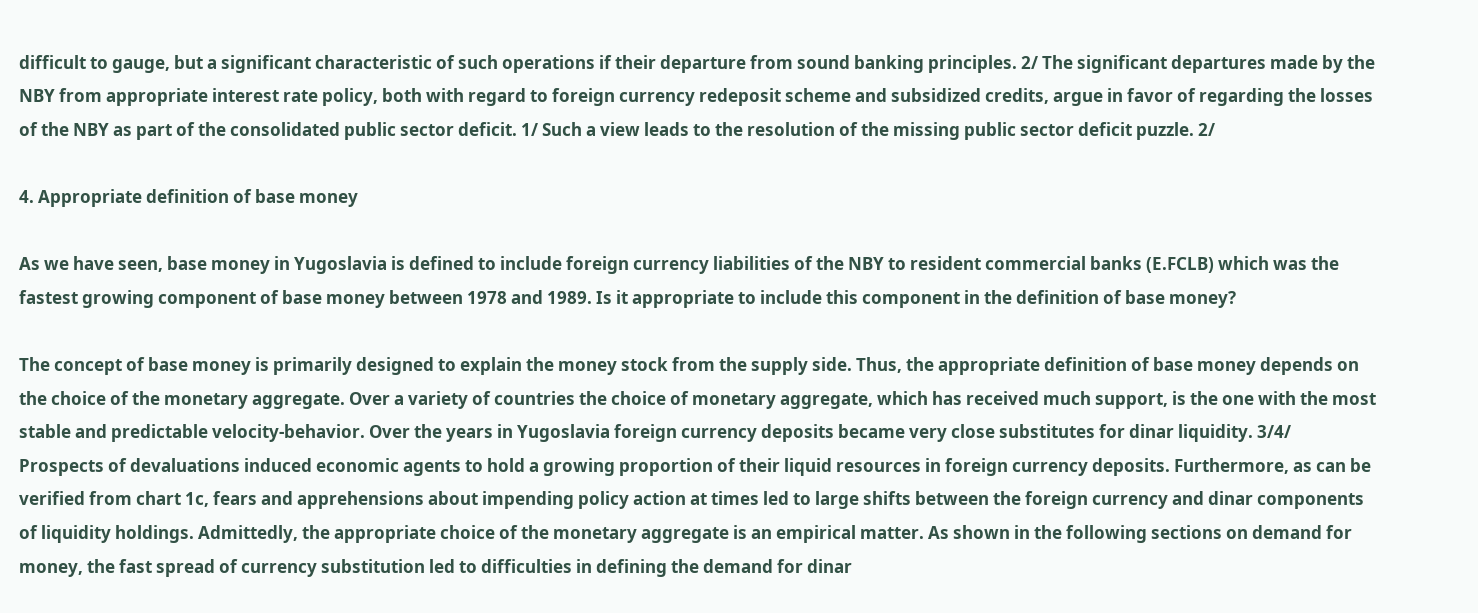difficult to gauge, but a significant characteristic of such operations if their departure from sound banking principles. 2/ The significant departures made by the NBY from appropriate interest rate policy, both with regard to foreign currency redeposit scheme and subsidized credits, argue in favor of regarding the losses of the NBY as part of the consolidated public sector deficit. 1/ Such a view leads to the resolution of the missing public sector deficit puzzle. 2/

4. Appropriate definition of base money

As we have seen, base money in Yugoslavia is defined to include foreign currency liabilities of the NBY to resident commercial banks (E.FCLB) which was the fastest growing component of base money between 1978 and 1989. Is it appropriate to include this component in the definition of base money?

The concept of base money is primarily designed to explain the money stock from the supply side. Thus, the appropriate definition of base money depends on the choice of the monetary aggregate. Over a variety of countries the choice of monetary aggregate, which has received much support, is the one with the most stable and predictable velocity-behavior. Over the years in Yugoslavia foreign currency deposits became very close substitutes for dinar liquidity. 3/4/ Prospects of devaluations induced economic agents to hold a growing proportion of their liquid resources in foreign currency deposits. Furthermore, as can be verified from chart 1c, fears and apprehensions about impending policy action at times led to large shifts between the foreign currency and dinar components of liquidity holdings. Admittedly, the appropriate choice of the monetary aggregate is an empirical matter. As shown in the following sections on demand for money, the fast spread of currency substitution led to difficulties in defining the demand for dinar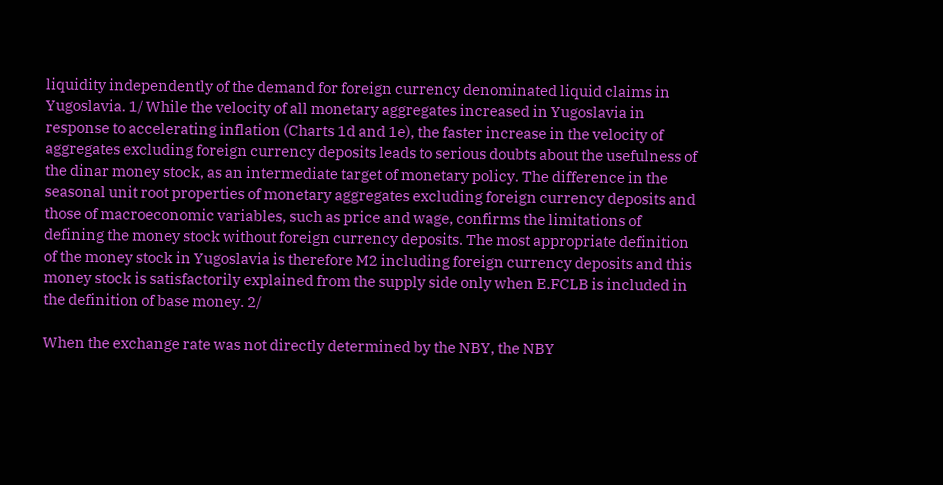liquidity independently of the demand for foreign currency denominated liquid claims in Yugoslavia. 1/ While the velocity of all monetary aggregates increased in Yugoslavia in response to accelerating inflation (Charts 1d and 1e), the faster increase in the velocity of aggregates excluding foreign currency deposits leads to serious doubts about the usefulness of the dinar money stock, as an intermediate target of monetary policy. The difference in the seasonal unit root properties of monetary aggregates excluding foreign currency deposits and those of macroeconomic variables, such as price and wage, confirms the limitations of defining the money stock without foreign currency deposits. The most appropriate definition of the money stock in Yugoslavia is therefore M2 including foreign currency deposits and this money stock is satisfactorily explained from the supply side only when E.FCLB is included in the definition of base money. 2/

When the exchange rate was not directly determined by the NBY, the NBY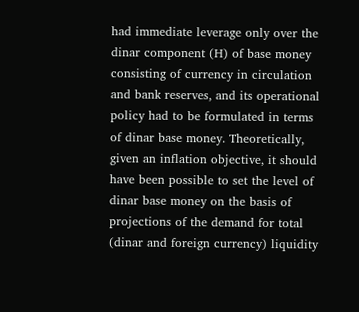had immediate leverage only over the dinar component (H) of base money consisting of currency in circulation and bank reserves, and its operational policy had to be formulated in terms of dinar base money. Theoretically, given an inflation objective, it should have been possible to set the level of dinar base money on the basis of projections of the demand for total (dinar and foreign currency) liquidity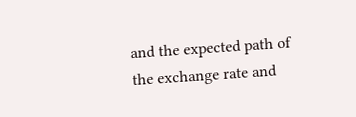and the expected path of the exchange rate and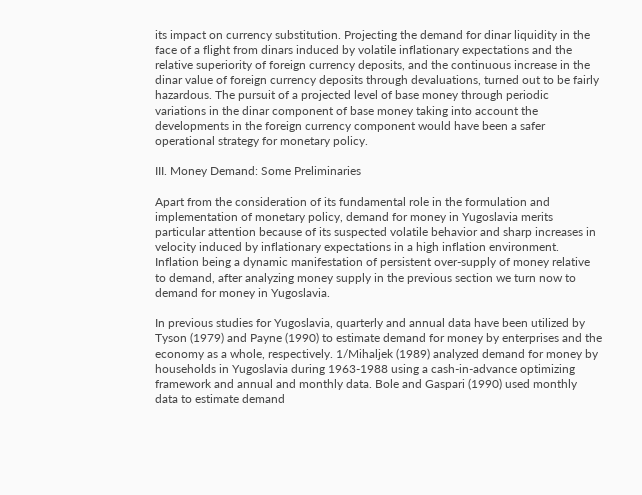its impact on currency substitution. Projecting the demand for dinar liquidity in the face of a flight from dinars induced by volatile inflationary expectations and the relative superiority of foreign currency deposits, and the continuous increase in the dinar value of foreign currency deposits through devaluations, turned out to be fairly hazardous. The pursuit of a projected level of base money through periodic variations in the dinar component of base money taking into account the developments in the foreign currency component would have been a safer operational strategy for monetary policy.

III. Money Demand: Some Preliminaries

Apart from the consideration of its fundamental role in the formulation and implementation of monetary policy, demand for money in Yugoslavia merits particular attention because of its suspected volatile behavior and sharp increases in velocity induced by inflationary expectations in a high inflation environment. Inflation being a dynamic manifestation of persistent over-supply of money relative to demand, after analyzing money supply in the previous section we turn now to demand for money in Yugoslavia.

In previous studies for Yugoslavia, quarterly and annual data have been utilized by Tyson (1979) and Payne (1990) to estimate demand for money by enterprises and the economy as a whole, respectively. 1/Mihaljek (1989) analyzed demand for money by households in Yugoslavia during 1963-1988 using a cash-in-advance optimizing framework and annual and monthly data. Bole and Gaspari (1990) used monthly data to estimate demand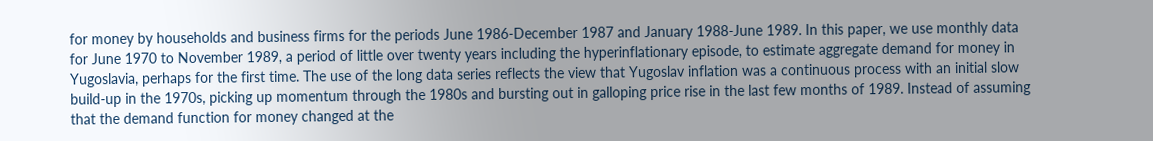for money by households and business firms for the periods June 1986-December 1987 and January 1988-June 1989. In this paper, we use monthly data for June 1970 to November 1989, a period of little over twenty years including the hyperinflationary episode, to estimate aggregate demand for money in Yugoslavia, perhaps for the first time. The use of the long data series reflects the view that Yugoslav inflation was a continuous process with an initial slow build-up in the 1970s, picking up momentum through the 1980s and bursting out in galloping price rise in the last few months of 1989. Instead of assuming that the demand function for money changed at the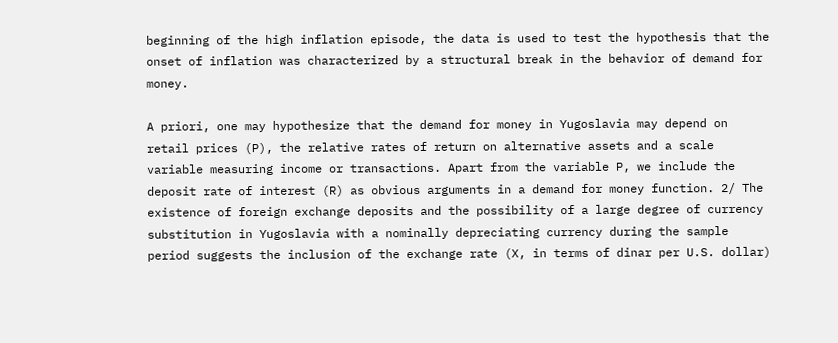beginning of the high inflation episode, the data is used to test the hypothesis that the onset of inflation was characterized by a structural break in the behavior of demand for money.

A priori, one may hypothesize that the demand for money in Yugoslavia may depend on retail prices (P), the relative rates of return on alternative assets and a scale variable measuring income or transactions. Apart from the variable P, we include the deposit rate of interest (R) as obvious arguments in a demand for money function. 2/ The existence of foreign exchange deposits and the possibility of a large degree of currency substitution in Yugoslavia with a nominally depreciating currency during the sample period suggests the inclusion of the exchange rate (X, in terms of dinar per U.S. dollar)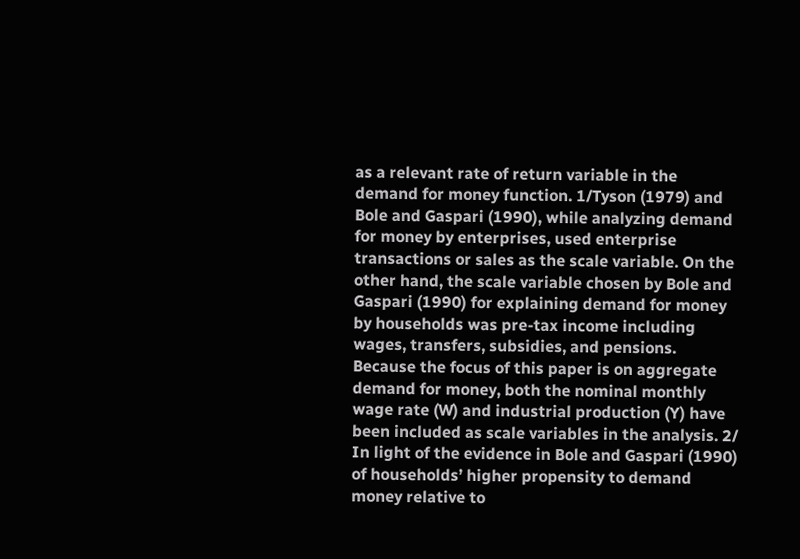as a relevant rate of return variable in the demand for money function. 1/Tyson (1979) and Bole and Gaspari (1990), while analyzing demand for money by enterprises, used enterprise transactions or sales as the scale variable. On the other hand, the scale variable chosen by Bole and Gaspari (1990) for explaining demand for money by households was pre-tax income including wages, transfers, subsidies, and pensions. Because the focus of this paper is on aggregate demand for money, both the nominal monthly wage rate (W) and industrial production (Y) have been included as scale variables in the analysis. 2/ In light of the evidence in Bole and Gaspari (1990) of households’ higher propensity to demand money relative to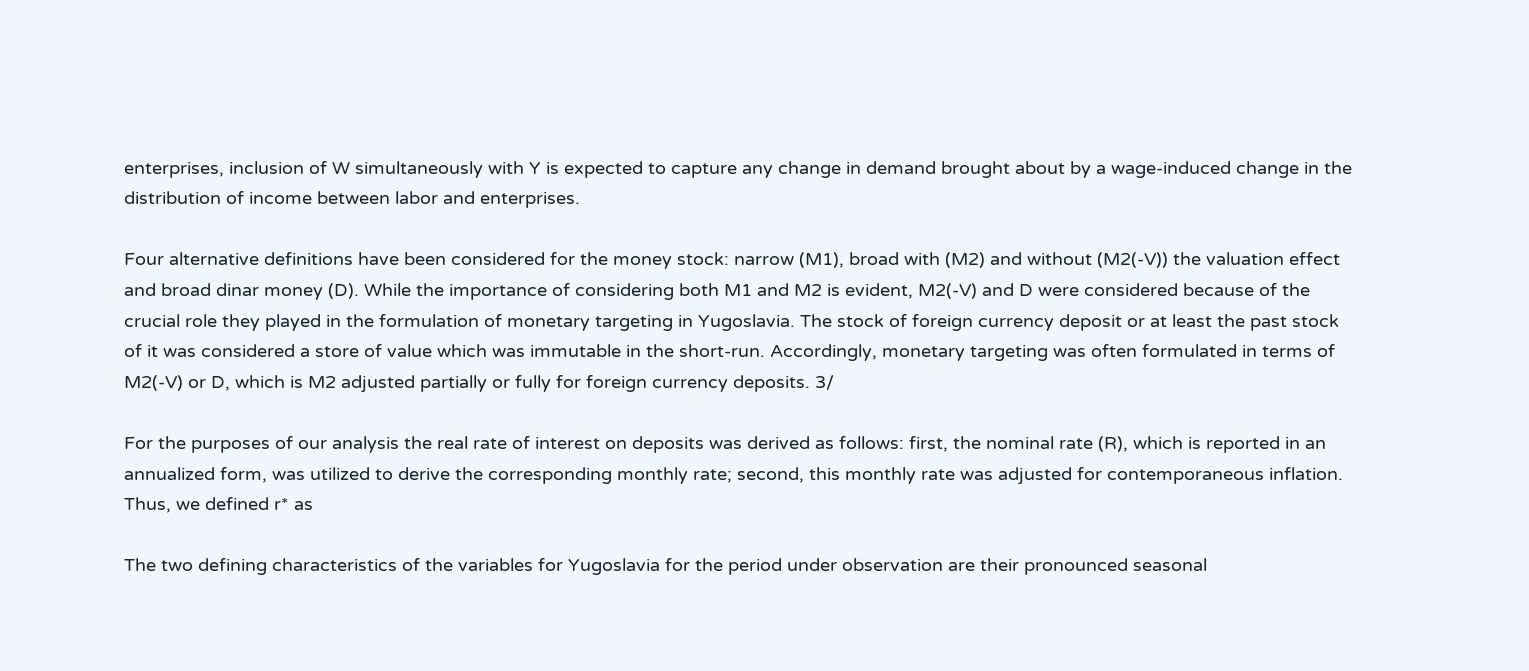enterprises, inclusion of W simultaneously with Y is expected to capture any change in demand brought about by a wage-induced change in the distribution of income between labor and enterprises.

Four alternative definitions have been considered for the money stock: narrow (M1), broad with (M2) and without (M2(-V)) the valuation effect and broad dinar money (D). While the importance of considering both M1 and M2 is evident, M2(-V) and D were considered because of the crucial role they played in the formulation of monetary targeting in Yugoslavia. The stock of foreign currency deposit or at least the past stock of it was considered a store of value which was immutable in the short-run. Accordingly, monetary targeting was often formulated in terms of M2(-V) or D, which is M2 adjusted partially or fully for foreign currency deposits. 3/

For the purposes of our analysis the real rate of interest on deposits was derived as follows: first, the nominal rate (R), which is reported in an annualized form, was utilized to derive the corresponding monthly rate; second, this monthly rate was adjusted for contemporaneous inflation. Thus, we defined r* as

The two defining characteristics of the variables for Yugoslavia for the period under observation are their pronounced seasonal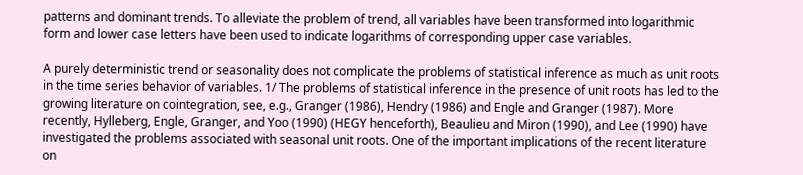patterns and dominant trends. To alleviate the problem of trend, all variables have been transformed into logarithmic form and lower case letters have been used to indicate logarithms of corresponding upper case variables.

A purely deterministic trend or seasonality does not complicate the problems of statistical inference as much as unit roots in the time series behavior of variables. 1/ The problems of statistical inference in the presence of unit roots has led to the growing literature on cointegration, see, e.g., Granger (1986), Hendry (1986) and Engle and Granger (1987). More recently, Hylleberg, Engle, Granger, and Yoo (1990) (HEGY henceforth), Beaulieu and Miron (1990), and Lee (1990) have investigated the problems associated with seasonal unit roots. One of the important implications of the recent literature on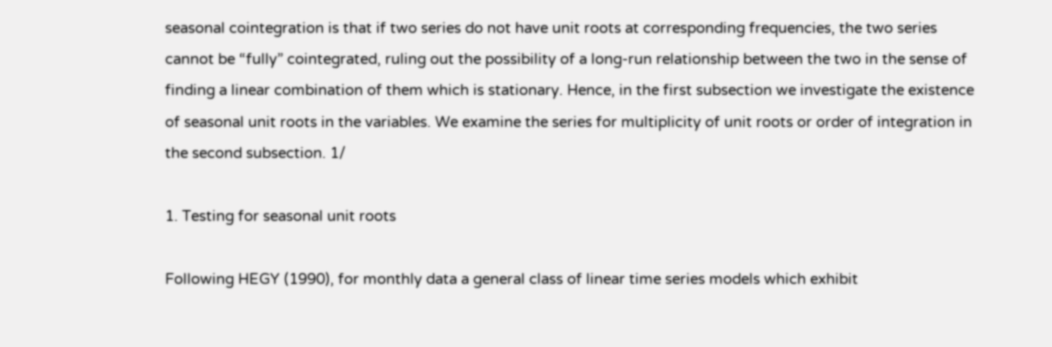seasonal cointegration is that if two series do not have unit roots at corresponding frequencies, the two series cannot be “fully” cointegrated, ruling out the possibility of a long-run relationship between the two in the sense of finding a linear combination of them which is stationary. Hence, in the first subsection we investigate the existence of seasonal unit roots in the variables. We examine the series for multiplicity of unit roots or order of integration in the second subsection. 1/

1. Testing for seasonal unit roots

Following HEGY (1990), for monthly data a general class of linear time series models which exhibit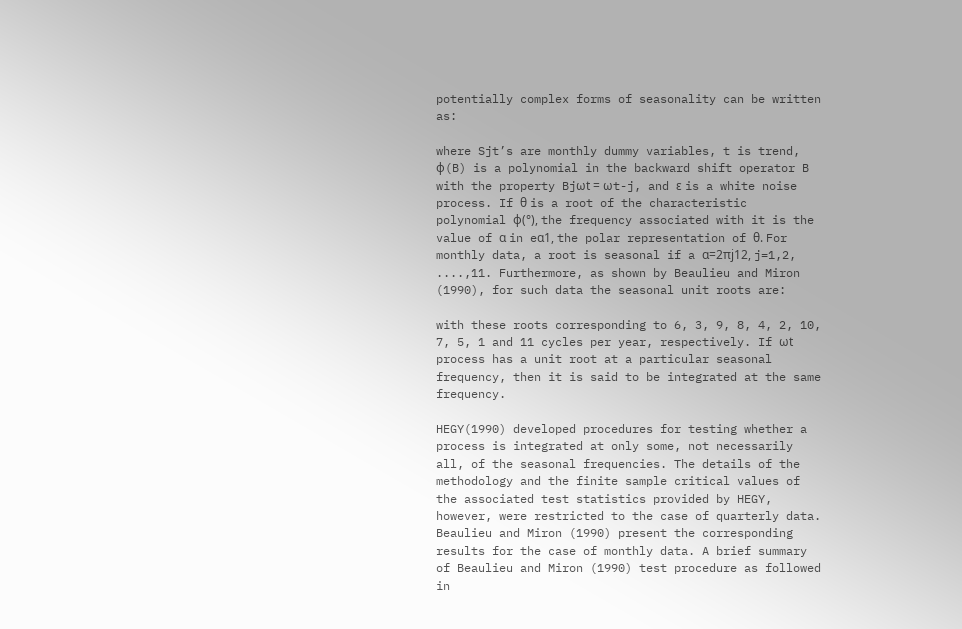potentially complex forms of seasonality can be written as:

where Sjt’s are monthly dummy variables, t is trend, ϕ(B) is a polynomial in the backward shift operator B with the property Bjωt = ωt-j, and ε is a white noise process. If θ is a root of the characteristic polynomial ϕ(°), the frequency associated with it is the value of α in eα1, the polar representation of θ. For monthly data, a root is seasonal if a α=2πj12, j=1,2, ....,11. Furthermore, as shown by Beaulieu and Miron (1990), for such data the seasonal unit roots are:

with these roots corresponding to 6, 3, 9, 8, 4, 2, 10, 7, 5, 1 and 11 cycles per year, respectively. If ωt process has a unit root at a particular seasonal frequency, then it is said to be integrated at the same frequency.

HEGY(1990) developed procedures for testing whether a process is integrated at only some, not necessarily all, of the seasonal frequencies. The details of the methodology and the finite sample critical values of the associated test statistics provided by HEGY, however, were restricted to the case of quarterly data. Beaulieu and Miron (1990) present the corresponding results for the case of monthly data. A brief summary of Beaulieu and Miron (1990) test procedure as followed in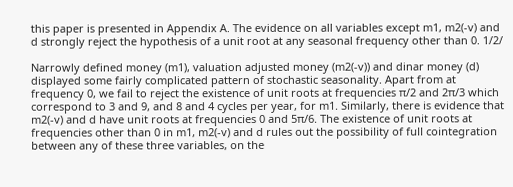this paper is presented in Appendix A. The evidence on all variables except m1, m2(-v) and d strongly reject the hypothesis of a unit root at any seasonal frequency other than 0. 1/2/

Narrowly defined money (m1), valuation adjusted money (m2(-v)) and dinar money (d) displayed some fairly complicated pattern of stochastic seasonality. Apart from at frequency 0, we fail to reject the existence of unit roots at frequencies π/2 and 2π/3 which correspond to 3 and 9, and 8 and 4 cycles per year, for m1. Similarly, there is evidence that m2(-v) and d have unit roots at frequencies 0 and 5π/6. The existence of unit roots at frequencies other than 0 in m1, m2(-v) and d rules out the possibility of full cointegration between any of these three variables, on the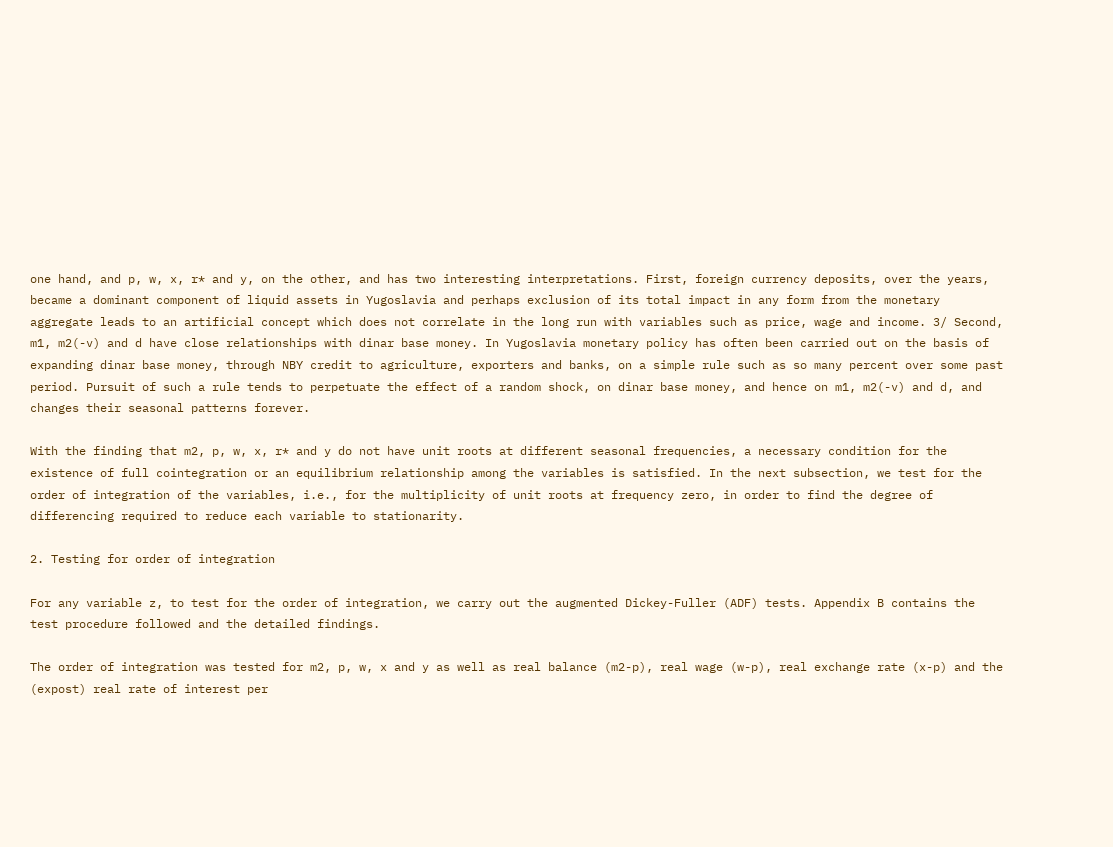one hand, and p, w, x, r* and y, on the other, and has two interesting interpretations. First, foreign currency deposits, over the years, became a dominant component of liquid assets in Yugoslavia and perhaps exclusion of its total impact in any form from the monetary aggregate leads to an artificial concept which does not correlate in the long run with variables such as price, wage and income. 3/ Second, m1, m2(-v) and d have close relationships with dinar base money. In Yugoslavia monetary policy has often been carried out on the basis of expanding dinar base money, through NBY credit to agriculture, exporters and banks, on a simple rule such as so many percent over some past period. Pursuit of such a rule tends to perpetuate the effect of a random shock, on dinar base money, and hence on m1, m2(-v) and d, and changes their seasonal patterns forever.

With the finding that m2, p, w, x, r* and y do not have unit roots at different seasonal frequencies, a necessary condition for the existence of full cointegration or an equilibrium relationship among the variables is satisfied. In the next subsection, we test for the order of integration of the variables, i.e., for the multiplicity of unit roots at frequency zero, in order to find the degree of differencing required to reduce each variable to stationarity.

2. Testing for order of integration

For any variable z, to test for the order of integration, we carry out the augmented Dickey-Fuller (ADF) tests. Appendix B contains the test procedure followed and the detailed findings.

The order of integration was tested for m2, p, w, x and y as well as real balance (m2-p), real wage (w-p), real exchange rate (x-p) and the (expost) real rate of interest per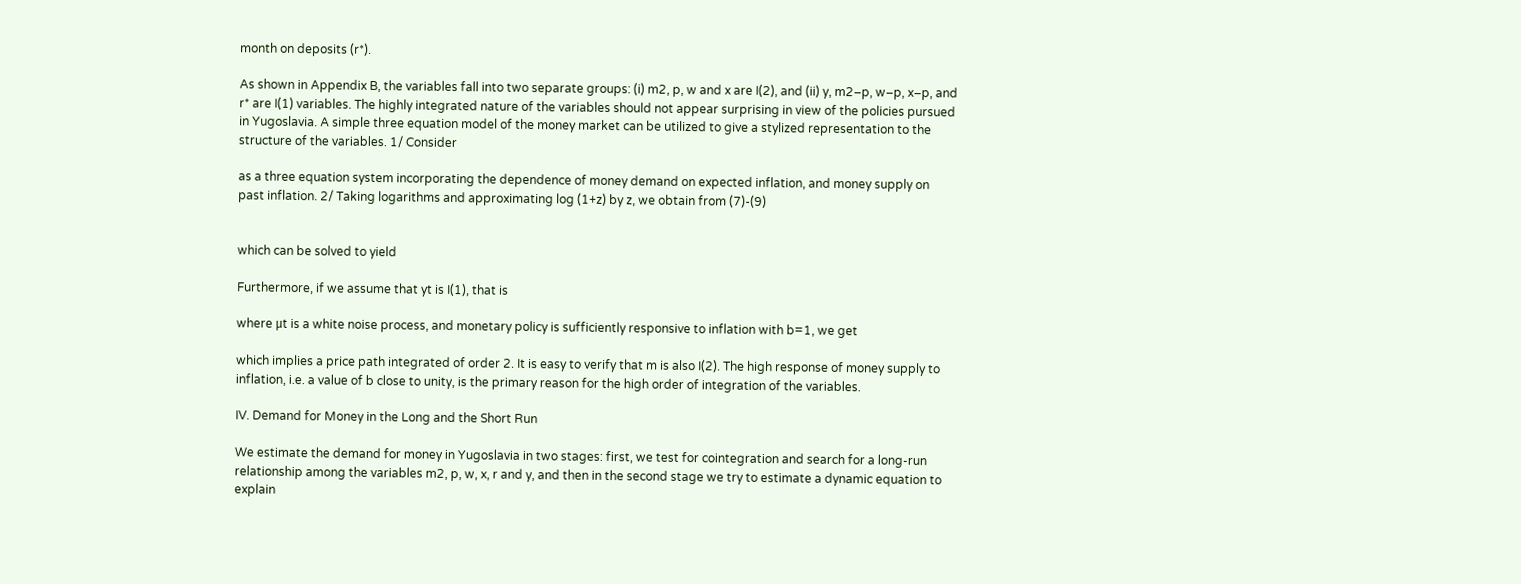month on deposits (r*).

As shown in Appendix B, the variables fall into two separate groups: (i) m2, p, w and x are I(2), and (ii) y, m2–p, w–p, x–p, and r* are I(1) variables. The highly integrated nature of the variables should not appear surprising in view of the policies pursued in Yugoslavia. A simple three equation model of the money market can be utilized to give a stylized representation to the structure of the variables. 1/ Consider

as a three equation system incorporating the dependence of money demand on expected inflation, and money supply on past inflation. 2/ Taking logarithms and approximating log (1+z) by z, we obtain from (7)-(9)


which can be solved to yield

Furthermore, if we assume that yt is I(1), that is

where μt is a white noise process, and monetary policy is sufficiently responsive to inflation with b=1, we get

which implies a price path integrated of order 2. It is easy to verify that m is also I(2). The high response of money supply to inflation, i.e. a value of b close to unity, is the primary reason for the high order of integration of the variables.

IV. Demand for Money in the Long and the Short Run

We estimate the demand for money in Yugoslavia in two stages: first, we test for cointegration and search for a long-run relationship among the variables m2, p, w, x, r and y, and then in the second stage we try to estimate a dynamic equation to explain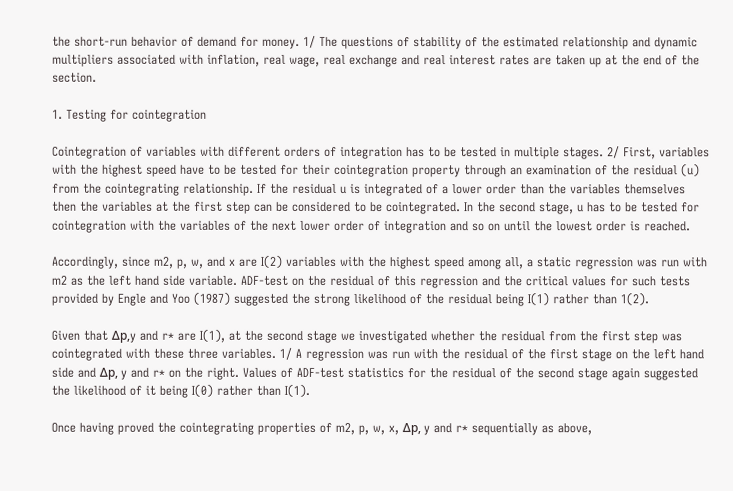the short-run behavior of demand for money. 1/ The questions of stability of the estimated relationship and dynamic multipliers associated with inflation, real wage, real exchange and real interest rates are taken up at the end of the section.

1. Testing for cointegration

Cointegration of variables with different orders of integration has to be tested in multiple stages. 2/ First, variables with the highest speed have to be tested for their cointegration property through an examination of the residual (u) from the cointegrating relationship. If the residual u is integrated of a lower order than the variables themselves then the variables at the first step can be considered to be cointegrated. In the second stage, u has to be tested for cointegration with the variables of the next lower order of integration and so on until the lowest order is reached.

Accordingly, since m2, p, w, and x are I(2) variables with the highest speed among all, a static regression was run with m2 as the left hand side variable. ADF-test on the residual of this regression and the critical values for such tests provided by Engle and Yoo (1987) suggested the strong likelihood of the residual being I(1) rather than 1(2).

Given that Δp,y and r* are I(1), at the second stage we investigated whether the residual from the first step was cointegrated with these three variables. 1/ A regression was run with the residual of the first stage on the left hand side and Δp, y and r* on the right. Values of ADF-test statistics for the residual of the second stage again suggested the likelihood of it being I(0) rather than I(1).

Once having proved the cointegrating properties of m2, p, w, x, Δp, y and r* sequentially as above,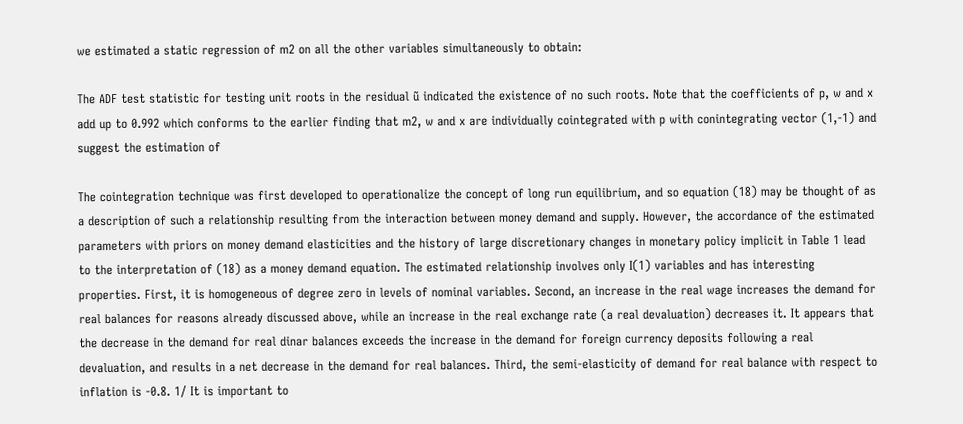we estimated a static regression of m2 on all the other variables simultaneously to obtain:

The ADF test statistic for testing unit roots in the residual ũ indicated the existence of no such roots. Note that the coefficients of p, w and x add up to 0.992 which conforms to the earlier finding that m2, w and x are individually cointegrated with p with conintegrating vector (1,-1) and suggest the estimation of

The cointegration technique was first developed to operationalize the concept of long run equilibrium, and so equation (18) may be thought of as a description of such a relationship resulting from the interaction between money demand and supply. However, the accordance of the estimated parameters with priors on money demand elasticities and the history of large discretionary changes in monetary policy implicit in Table 1 lead to the interpretation of (18) as a money demand equation. The estimated relationship involves only I(1) variables and has interesting properties. First, it is homogeneous of degree zero in levels of nominal variables. Second, an increase in the real wage increases the demand for real balances for reasons already discussed above, while an increase in the real exchange rate (a real devaluation) decreases it. It appears that the decrease in the demand for real dinar balances exceeds the increase in the demand for foreign currency deposits following a real devaluation, and results in a net decrease in the demand for real balances. Third, the semi-elasticity of demand for real balance with respect to inflation is -0.8. 1/ It is important to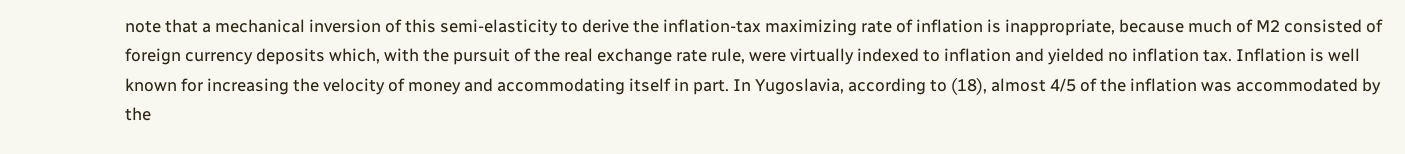note that a mechanical inversion of this semi-elasticity to derive the inflation-tax maximizing rate of inflation is inappropriate, because much of M2 consisted of foreign currency deposits which, with the pursuit of the real exchange rate rule, were virtually indexed to inflation and yielded no inflation tax. Inflation is well known for increasing the velocity of money and accommodating itself in part. In Yugoslavia, according to (18), almost 4/5 of the inflation was accommodated by the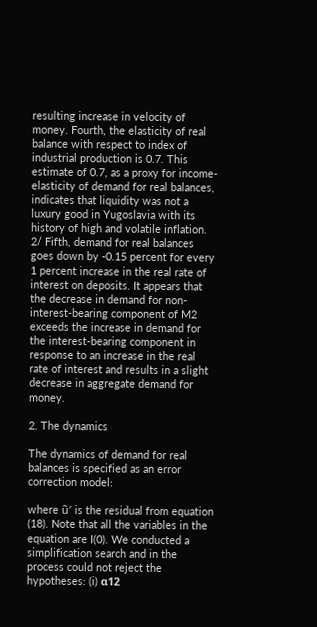resulting increase in velocity of money. Fourth, the elasticity of real balance with respect to index of industrial production is 0.7. This estimate of 0.7, as a proxy for income-elasticity of demand for real balances, indicates that liquidity was not a luxury good in Yugoslavia with its history of high and volatile inflation. 2/ Fifth, demand for real balances goes down by -0.15 percent for every 1 percent increase in the real rate of interest on deposits. It appears that the decrease in demand for non-interest-bearing component of M2 exceeds the increase in demand for the interest-bearing component in response to an increase in the real rate of interest and results in a slight decrease in aggregate demand for money.

2. The dynamics

The dynamics of demand for real balances is specified as an error correction model:

where ũ′ is the residual from equation (18). Note that all the variables in the equation are I(0). We conducted a simplification search and in the process could not reject the hypotheses: (i) α12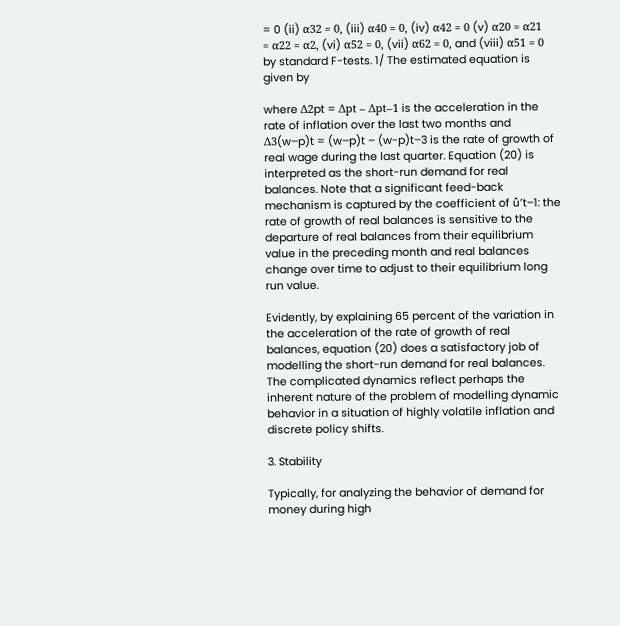= 0 (ii) α32 = 0, (iii) α40 = 0, (iv) α42 = 0 (v) α20 = α21 = α22 = α2, (vi) α52 = 0, (vii) α62 = 0, and (viii) α51 = 0 by standard F-tests. 1/ The estimated equation is given by

where Δ2pt = Δpt – Δpt–1 is the acceleration in the rate of inflation over the last two months and Δ3(w–p)t = (w–p)t – (w-p)t–3 is the rate of growth of real wage during the last quarter. Equation (20) is interpreted as the short-run demand for real balances. Note that a significant feed-back mechanism is captured by the coefficient of û′t–1: the rate of growth of real balances is sensitive to the departure of real balances from their equilibrium value in the preceding month and real balances change over time to adjust to their equilibrium long run value.

Evidently, by explaining 65 percent of the variation in the acceleration of the rate of growth of real balances, equation (20) does a satisfactory job of modelling the short-run demand for real balances. The complicated dynamics reflect perhaps the inherent nature of the problem of modelling dynamic behavior in a situation of highly volatile inflation and discrete policy shifts.

3. Stability

Typically, for analyzing the behavior of demand for money during high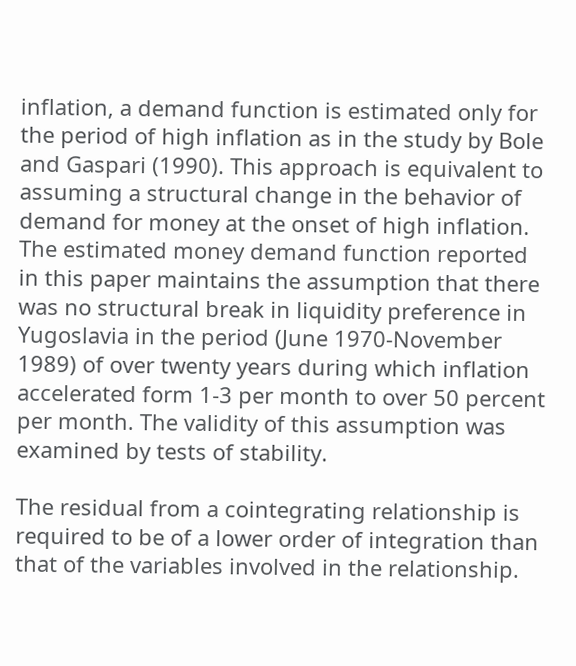inflation, a demand function is estimated only for the period of high inflation as in the study by Bole and Gaspari (1990). This approach is equivalent to assuming a structural change in the behavior of demand for money at the onset of high inflation. The estimated money demand function reported in this paper maintains the assumption that there was no structural break in liquidity preference in Yugoslavia in the period (June 1970-November 1989) of over twenty years during which inflation accelerated form 1-3 per month to over 50 percent per month. The validity of this assumption was examined by tests of stability.

The residual from a cointegrating relationship is required to be of a lower order of integration than that of the variables involved in the relationship.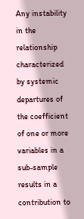Any instability in the relationship characterized by systemic departures of the coefficient of one or more variables in a sub-sample results in a contribution to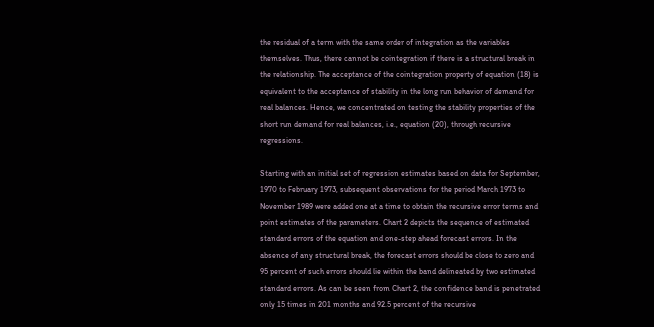the residual of a term with the same order of integration as the variables themselves. Thus, there cannot be cointegration if there is a structural break in the relationship. The acceptance of the cointegration property of equation (18) is equivalent to the acceptance of stability in the long run behavior of demand for real balances. Hence, we concentrated on testing the stability properties of the short run demand for real balances, i.e., equation (20), through recursive regressions.

Starting with an initial set of regression estimates based on data for September, 1970 to February 1973, subsequent observations for the period March 1973 to November 1989 were added one at a time to obtain the recursive error terms and point estimates of the parameters. Chart 2 depicts the sequence of estimated standard errors of the equation and one-step ahead forecast errors. In the absence of any structural break, the forecast errors should be close to zero and 95 percent of such errors should lie within the band delineated by two estimated standard errors. As can be seen from Chart 2, the confidence band is penetrated only 15 times in 201 months and 92.5 percent of the recursive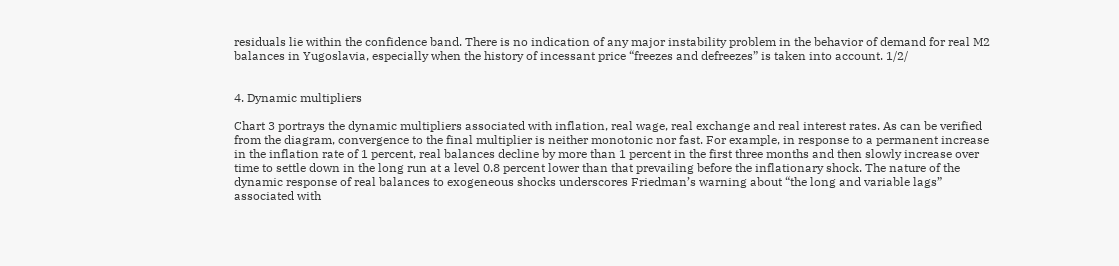residuals lie within the confidence band. There is no indication of any major instability problem in the behavior of demand for real M2 balances in Yugoslavia, especially when the history of incessant price “freezes and defreezes” is taken into account. 1/2/


4. Dynamic multipliers

Chart 3 portrays the dynamic multipliers associated with inflation, real wage, real exchange and real interest rates. As can be verified from the diagram, convergence to the final multiplier is neither monotonic nor fast. For example, in response to a permanent increase in the inflation rate of 1 percent, real balances decline by more than 1 percent in the first three months and then slowly increase over time to settle down in the long run at a level 0.8 percent lower than that prevailing before the inflationary shock. The nature of the dynamic response of real balances to exogeneous shocks underscores Friedman’s warning about “the long and variable lags” associated with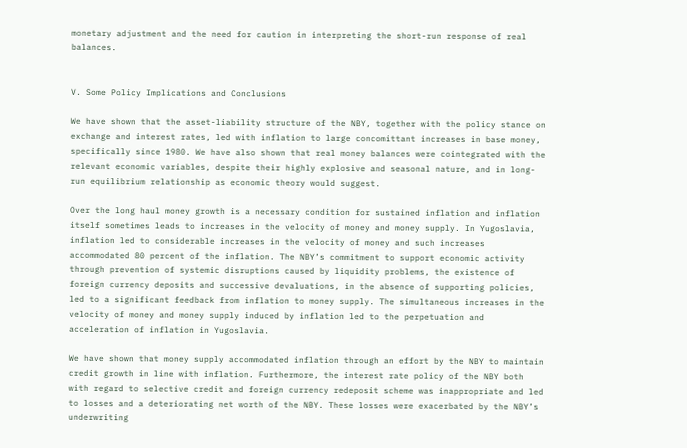monetary adjustment and the need for caution in interpreting the short-run response of real balances.


V. Some Policy Implications and Conclusions

We have shown that the asset-liability structure of the NBY, together with the policy stance on exchange and interest rates, led with inflation to large concomittant increases in base money, specifically since 1980. We have also shown that real money balances were cointegrated with the relevant economic variables, despite their highly explosive and seasonal nature, and in long-run equilibrium relationship as economic theory would suggest.

Over the long haul money growth is a necessary condition for sustained inflation and inflation itself sometimes leads to increases in the velocity of money and money supply. In Yugoslavia, inflation led to considerable increases in the velocity of money and such increases accommodated 80 percent of the inflation. The NBY’s commitment to support economic activity through prevention of systemic disruptions caused by liquidity problems, the existence of foreign currency deposits and successive devaluations, in the absence of supporting policies, led to a significant feedback from inflation to money supply. The simultaneous increases in the velocity of money and money supply induced by inflation led to the perpetuation and acceleration of inflation in Yugoslavia.

We have shown that money supply accommodated inflation through an effort by the NBY to maintain credit growth in line with inflation. Furthermore, the interest rate policy of the NBY both with regard to selective credit and foreign currency redeposit scheme was inappropriate and led to losses and a deteriorating net worth of the NBY. These losses were exacerbated by the NBY’s underwriting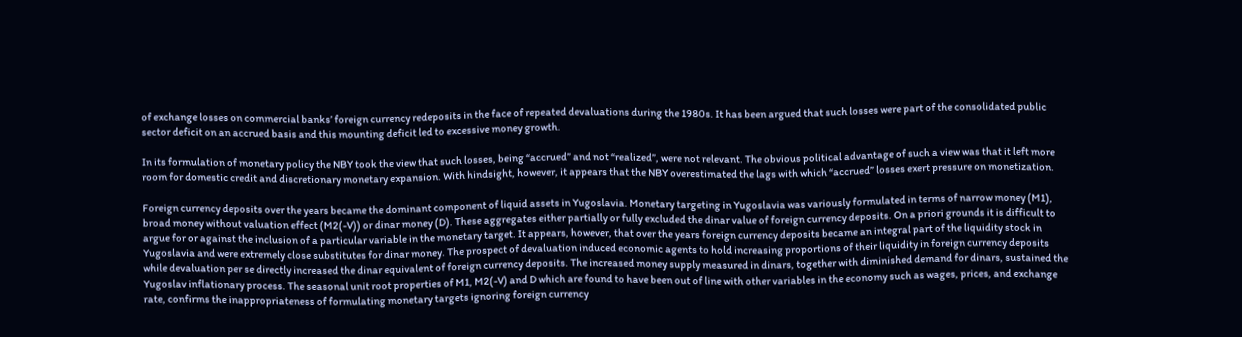of exchange losses on commercial banks’ foreign currency redeposits in the face of repeated devaluations during the 1980s. It has been argued that such losses were part of the consolidated public sector deficit on an accrued basis and this mounting deficit led to excessive money growth.

In its formulation of monetary policy the NBY took the view that such losses, being “accrued” and not “realized”, were not relevant. The obvious political advantage of such a view was that it left more room for domestic credit and discretionary monetary expansion. With hindsight, however, it appears that the NBY overestimated the lags with which “accrued” losses exert pressure on monetization.

Foreign currency deposits over the years became the dominant component of liquid assets in Yugoslavia. Monetary targeting in Yugoslavia was variously formulated in terms of narrow money (M1), broad money without valuation effect (M2(-V)) or dinar money (D). These aggregates either partially or fully excluded the dinar value of foreign currency deposits. On a priori grounds it is difficult to argue for or against the inclusion of a particular variable in the monetary target. It appears, however, that over the years foreign currency deposits became an integral part of the liquidity stock in Yugoslavia and were extremely close substitutes for dinar money. The prospect of devaluation induced economic agents to hold increasing proportions of their liquidity in foreign currency deposits while devaluation per se directly increased the dinar equivalent of foreign currency deposits. The increased money supply measured in dinars, together with diminished demand for dinars, sustained the Yugoslav inflationary process. The seasonal unit root properties of M1, M2(-V) and D which are found to have been out of line with other variables in the economy such as wages, prices, and exchange rate, confirms the inappropriateness of formulating monetary targets ignoring foreign currency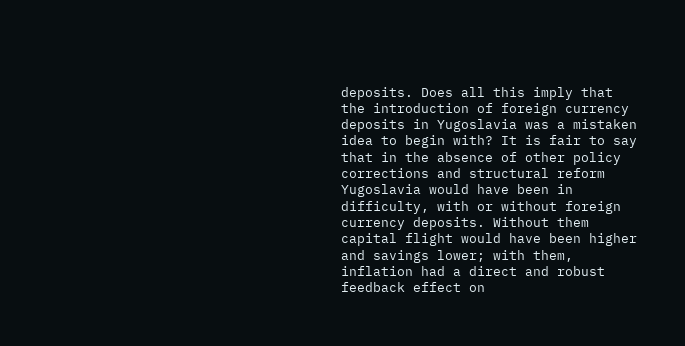deposits. Does all this imply that the introduction of foreign currency deposits in Yugoslavia was a mistaken idea to begin with? It is fair to say that in the absence of other policy corrections and structural reform Yugoslavia would have been in difficulty, with or without foreign currency deposits. Without them capital flight would have been higher and savings lower; with them, inflation had a direct and robust feedback effect on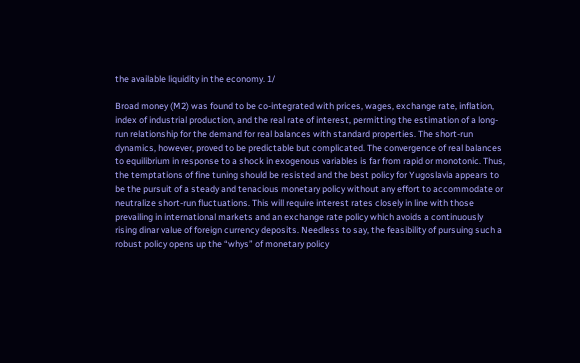the available liquidity in the economy. 1/

Broad money (M2) was found to be co-integrated with prices, wages, exchange rate, inflation, index of industrial production, and the real rate of interest, permitting the estimation of a long-run relationship for the demand for real balances with standard properties. The short-run dynamics, however, proved to be predictable but complicated. The convergence of real balances to equilibrium in response to a shock in exogenous variables is far from rapid or monotonic. Thus, the temptations of fine tuning should be resisted and the best policy for Yugoslavia appears to be the pursuit of a steady and tenacious monetary policy without any effort to accommodate or neutralize short-run fluctuations. This will require interest rates closely in line with those prevailing in international markets and an exchange rate policy which avoids a continuously rising dinar value of foreign currency deposits. Needless to say, the feasibility of pursuing such a robust policy opens up the “whys” of monetary policy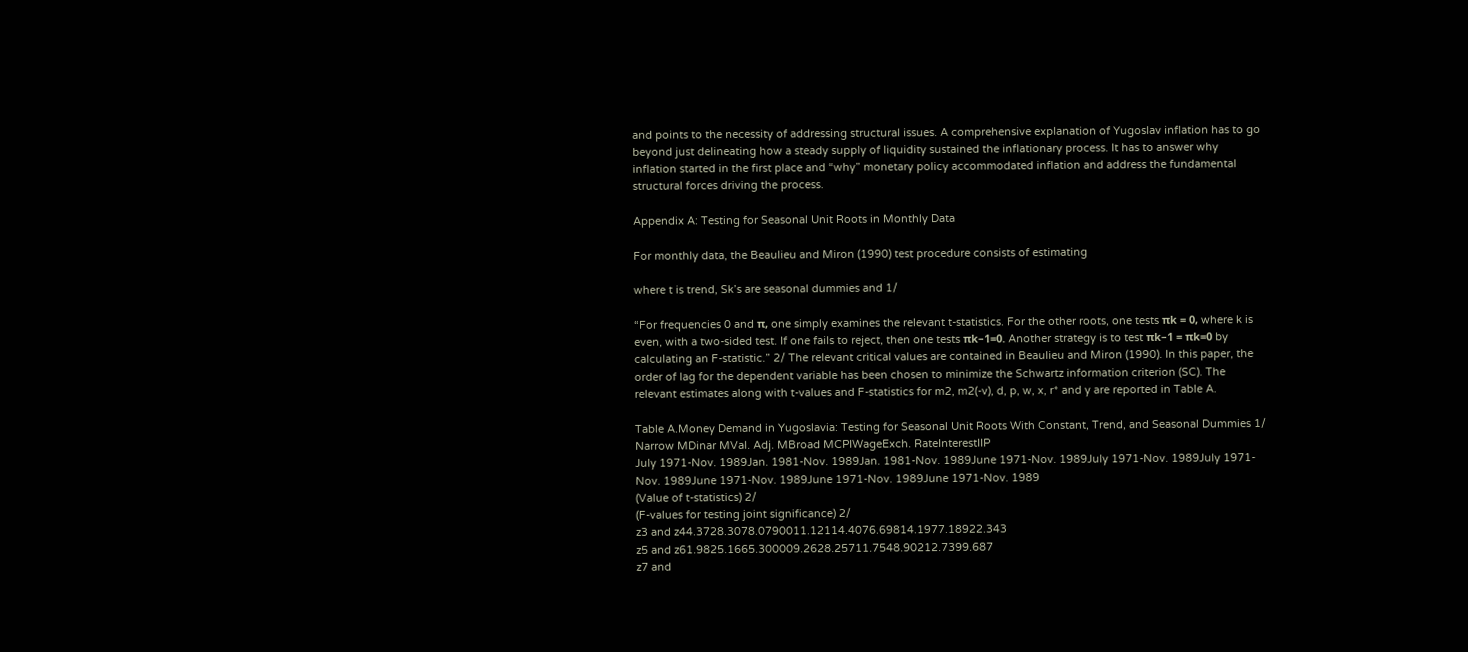and points to the necessity of addressing structural issues. A comprehensive explanation of Yugoslav inflation has to go beyond just delineating how a steady supply of liquidity sustained the inflationary process. It has to answer why inflation started in the first place and “why” monetary policy accommodated inflation and address the fundamental structural forces driving the process.

Appendix A: Testing for Seasonal Unit Roots in Monthly Data

For monthly data, the Beaulieu and Miron (1990) test procedure consists of estimating

where t is trend, Sk’s are seasonal dummies and 1/

“For frequencies 0 and π, one simply examines the relevant t-statistics. For the other roots, one tests πk = 0, where k is even, with a two-sided test. If one fails to reject, then one tests πk–1=0. Another strategy is to test πk–1 = πk=0 by calculating an F-statistic.” 2/ The relevant critical values are contained in Beaulieu and Miron (1990). In this paper, the order of lag for the dependent variable has been chosen to minimize the Schwartz information criterion (SC). The relevant estimates along with t-values and F-statistics for m2, m2(-v), d, p, w, x, r* and y are reported in Table A.

Table A.Money Demand in Yugoslavia: Testing for Seasonal Unit Roots With Constant, Trend, and Seasonal Dummies 1/
Narrow MDinar MVal. Adj. MBroad MCPIWageExch. RateInterestIIP
July 1971-Nov. 1989Jan. 1981-Nov. 1989Jan. 1981-Nov. 1989June 1971-Nov. 1989July 1971-Nov. 1989July 1971-Nov. 1989June 1971-Nov. 1989June 1971-Nov. 1989June 1971-Nov. 1989
(Value of t-statistics) 2/
(F-values for testing joint significance) 2/
z3 and z44.3728.3078.0790011.12114.4076.69814.1977.18922.343
z5 and z61.9825.1665.300009.2628.25711.7548.90212.7399.687
z7 and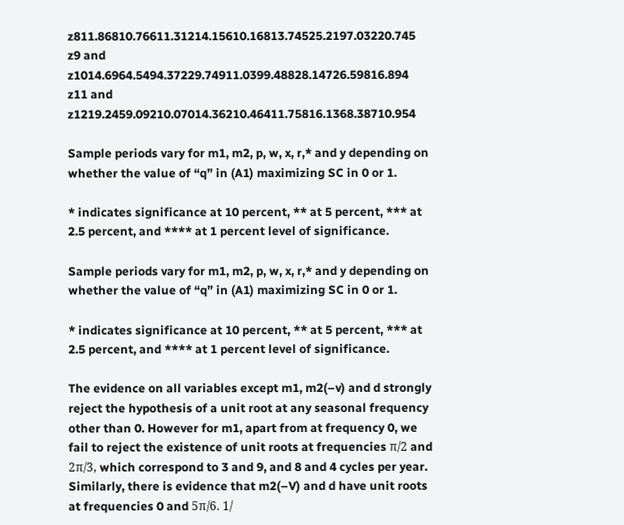z811.86810.76611.31214.15610.16813.74525.2197.03220.745
z9 and z1014.6964.5494.37229.74911.0399.48828.14726.59816.894
z11 and z1219.2459.09210.07014.36210.46411.75816.1368.38710.954

Sample periods vary for m1, m2, p, w, x, r,* and y depending on whether the value of “q” in (A1) maximizing SC in 0 or 1.

* indicates significance at 10 percent, ** at 5 percent, *** at 2.5 percent, and **** at 1 percent level of significance.

Sample periods vary for m1, m2, p, w, x, r,* and y depending on whether the value of “q” in (A1) maximizing SC in 0 or 1.

* indicates significance at 10 percent, ** at 5 percent, *** at 2.5 percent, and **** at 1 percent level of significance.

The evidence on all variables except m1, m2(–v) and d strongly reject the hypothesis of a unit root at any seasonal frequency other than 0. However for m1, apart from at frequency 0, we fail to reject the existence of unit roots at frequencies π/2 and 2π/3, which correspond to 3 and 9, and 8 and 4 cycles per year. Similarly, there is evidence that m2(–V) and d have unit roots at frequencies 0 and 5π/6. 1/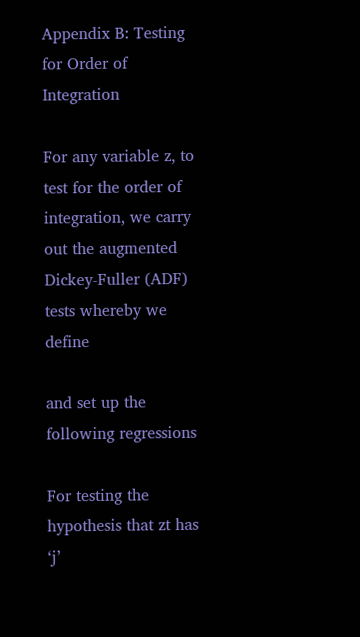Appendix B: Testing for Order of Integration

For any variable z, to test for the order of integration, we carry out the augmented Dickey-Fuller (ADF) tests whereby we define

and set up the following regressions

For testing the hypothesis that zt has ‘j’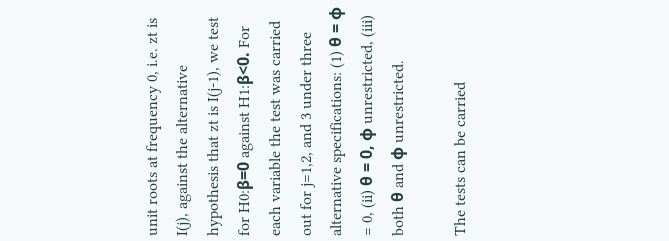unit roots at frequency 0, i.e. zt is I(j), against the alternative hypothesis that zt is I(j-1), we test for H0:β=0 against H1:β<0. For each variable the test was carried out for j=1,2, and 3 under three alternative specifications: (1) θ = ϕ = 0, (ii) θ = 0, ϕ unrestricted, (iii) both θ and ϕ unrestricted.

The tests can be carried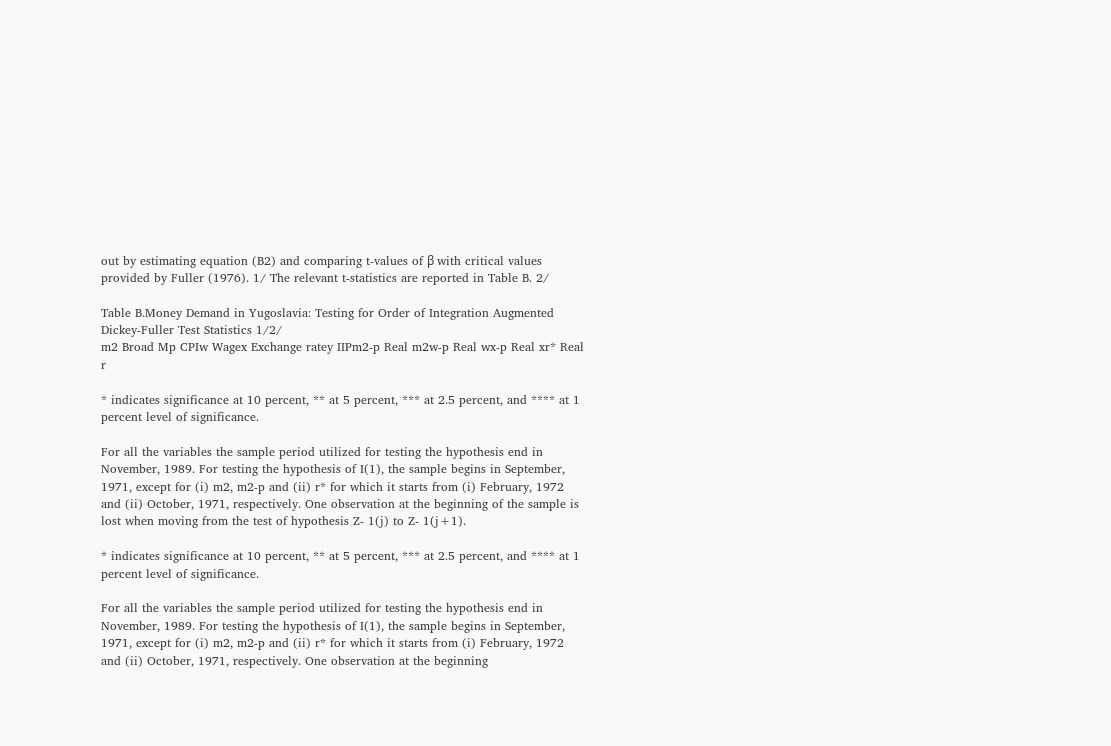out by estimating equation (B2) and comparing t-values of β with critical values provided by Fuller (1976). 1/ The relevant t-statistics are reported in Table B. 2/

Table B.Money Demand in Yugoslavia: Testing for Order of Integration Augmented Dickey-Fuller Test Statistics 1/2/
m2 Broad Mp CPIw Wagex Exchange ratey IIPm2-p Real m2w-p Real wx-p Real xr* Real r

* indicates significance at 10 percent, ** at 5 percent, *** at 2.5 percent, and **** at 1 percent level of significance.

For all the variables the sample period utilized for testing the hypothesis end in November, 1989. For testing the hypothesis of I(1), the sample begins in September, 1971, except for (i) m2, m2-p and (ii) r* for which it starts from (i) February, 1972 and (ii) October, 1971, respectively. One observation at the beginning of the sample is lost when moving from the test of hypothesis Z- 1(j) to Z- 1(j+1).

* indicates significance at 10 percent, ** at 5 percent, *** at 2.5 percent, and **** at 1 percent level of significance.

For all the variables the sample period utilized for testing the hypothesis end in November, 1989. For testing the hypothesis of I(1), the sample begins in September, 1971, except for (i) m2, m2-p and (ii) r* for which it starts from (i) February, 1972 and (ii) October, 1971, respectively. One observation at the beginning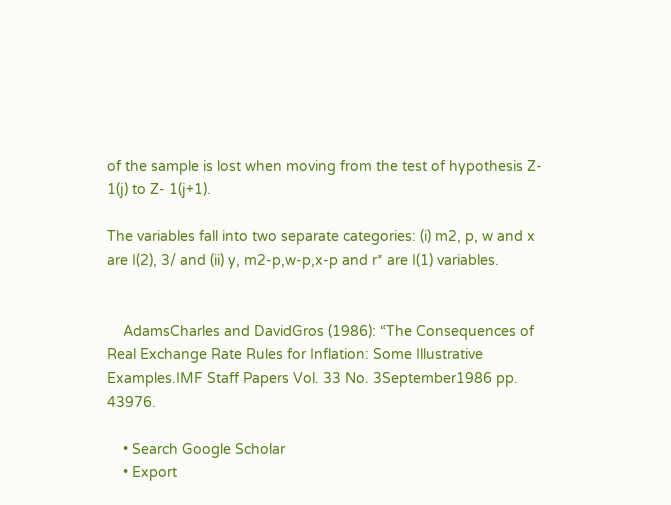of the sample is lost when moving from the test of hypothesis Z- 1(j) to Z- 1(j+1).

The variables fall into two separate categories: (i) m2, p, w and x are I(2), 3/ and (ii) y, m2-p,w-p,x-p and r* are I(1) variables.


    AdamsCharles and DavidGros (1986): “The Consequences of Real Exchange Rate Rules for Inflation: Some Illustrative Examples.IMF Staff Papers Vol. 33 No. 3September1986 pp. 43976.

    • Search Google Scholar
    • Export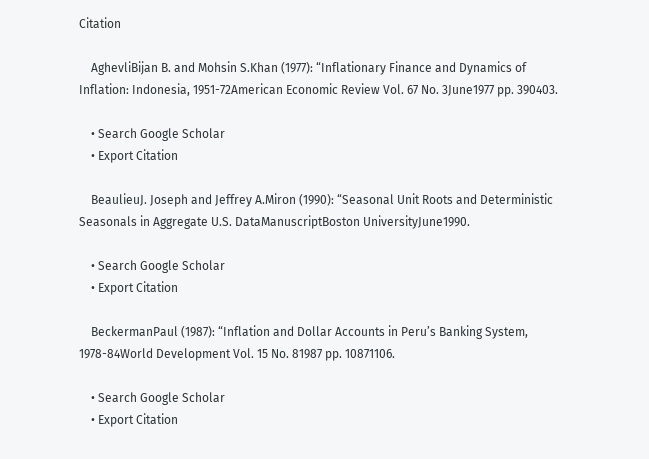Citation

    AghevliBijan B. and Mohsin S.Khan (1977): “Inflationary Finance and Dynamics of Inflation: Indonesia, 1951-72American Economic Review Vol. 67 No. 3June1977 pp. 390403.

    • Search Google Scholar
    • Export Citation

    BeaulieuJ. Joseph and Jeffrey A.Miron (1990): “Seasonal Unit Roots and Deterministic Seasonals in Aggregate U.S. DataManuscriptBoston UniversityJune1990.

    • Search Google Scholar
    • Export Citation

    BeckermanPaul (1987): “Inflation and Dollar Accounts in Peru’s Banking System, 1978-84World Development Vol. 15 No. 81987 pp. 10871106.

    • Search Google Scholar
    • Export Citation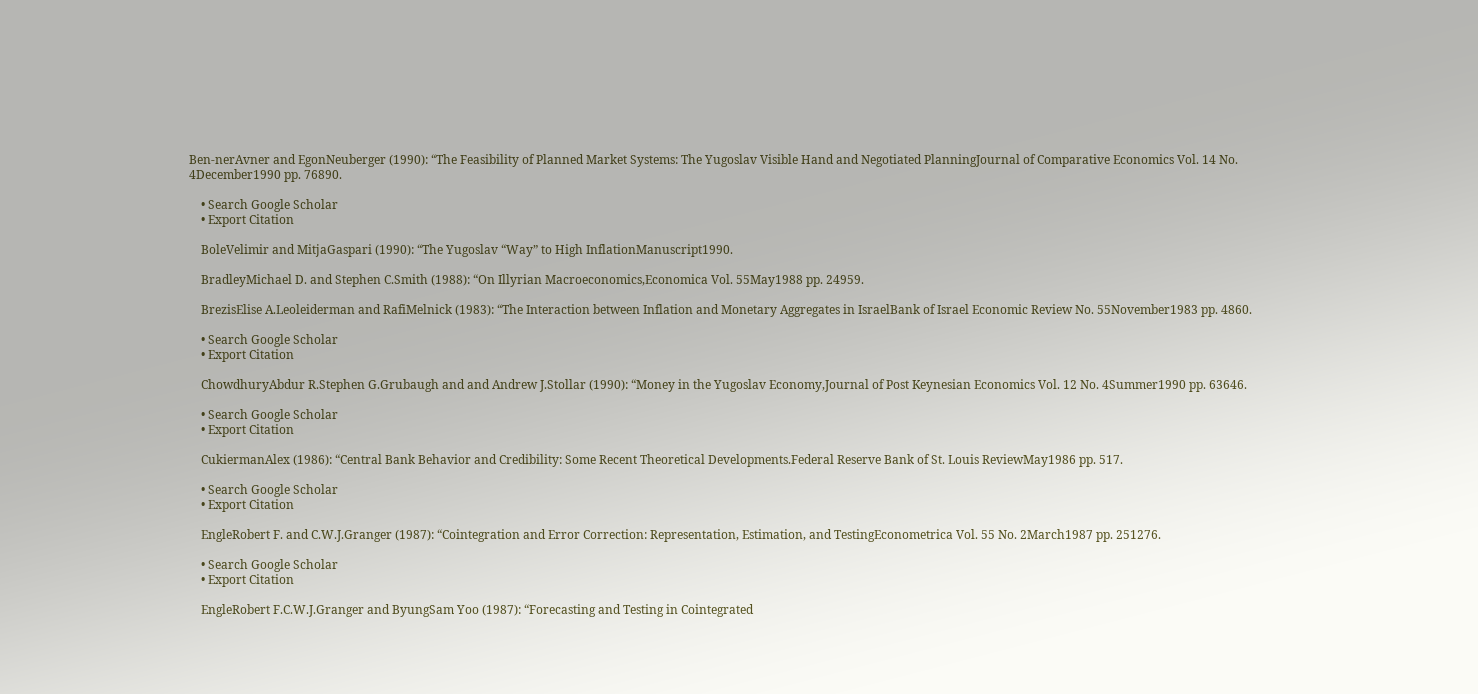Ben-nerAvner and EgonNeuberger (1990): “The Feasibility of Planned Market Systems: The Yugoslav Visible Hand and Negotiated PlanningJournal of Comparative Economics Vol. 14 No. 4December1990 pp. 76890.

    • Search Google Scholar
    • Export Citation

    BoleVelimir and MitjaGaspari (1990): “The Yugoslav “Way” to High InflationManuscript1990.

    BradleyMichael D. and Stephen C.Smith (1988): “On Illyrian Macroeconomics,Economica Vol. 55May1988 pp. 24959.

    BrezisElise A.Leoleiderman and RafiMelnick (1983): “The Interaction between Inflation and Monetary Aggregates in IsraelBank of Israel Economic Review No. 55November1983 pp. 4860.

    • Search Google Scholar
    • Export Citation

    ChowdhuryAbdur R.Stephen G.Grubaugh and and Andrew J.Stollar (1990): “Money in the Yugoslav Economy,Journal of Post Keynesian Economics Vol. 12 No. 4Summer1990 pp. 63646.

    • Search Google Scholar
    • Export Citation

    CukiermanAlex (1986): “Central Bank Behavior and Credibility: Some Recent Theoretical Developments.Federal Reserve Bank of St. Louis ReviewMay1986 pp. 517.

    • Search Google Scholar
    • Export Citation

    EngleRobert F. and C.W.J.Granger (1987): “Cointegration and Error Correction: Representation, Estimation, and TestingEconometrica Vol. 55 No. 2March1987 pp. 251276.

    • Search Google Scholar
    • Export Citation

    EngleRobert F.C.W.J.Granger and ByungSam Yoo (1987): “Forecasting and Testing in Cointegrated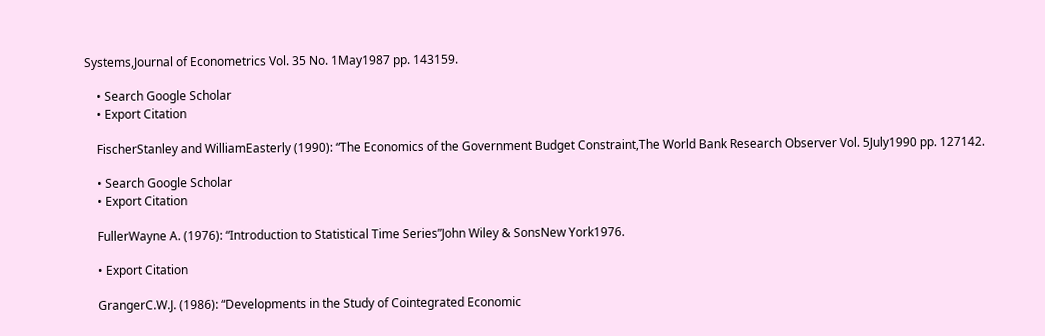Systems,Journal of Econometrics Vol. 35 No. 1May1987 pp. 143159.

    • Search Google Scholar
    • Export Citation

    FischerStanley and WilliamEasterly (1990): “The Economics of the Government Budget Constraint,The World Bank Research Observer Vol. 5July1990 pp. 127142.

    • Search Google Scholar
    • Export Citation

    FullerWayne A. (1976): “Introduction to Statistical Time Series”John Wiley & SonsNew York1976.

    • Export Citation

    GrangerC.W.J. (1986): “Developments in the Study of Cointegrated Economic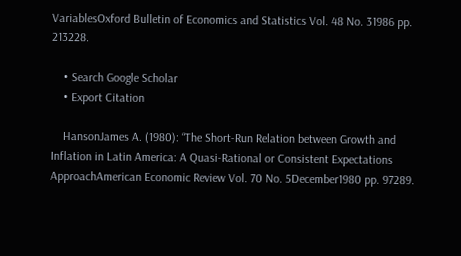VariablesOxford Bulletin of Economics and Statistics Vol. 48 No. 31986 pp. 213228.

    • Search Google Scholar
    • Export Citation

    HansonJames A. (1980): “The Short-Run Relation between Growth and Inflation in Latin America: A Quasi-Rational or Consistent Expectations ApproachAmerican Economic Review Vol. 70 No. 5December1980 pp. 97289.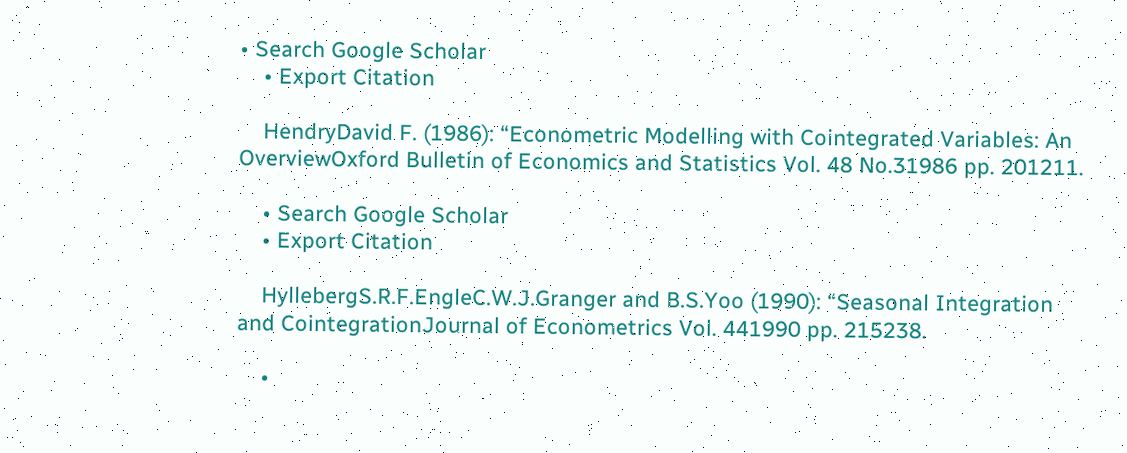• Search Google Scholar
    • Export Citation

    HendryDavid F. (1986): “Econometric Modelling with Cointegrated Variables: An OverviewOxford Bulletin of Economics and Statistics Vol. 48 No.31986 pp. 201211.

    • Search Google Scholar
    • Export Citation

    HyllebergS.R.F.EngleC.W.J.Granger and B.S.Yoo (1990): “Seasonal Integration and CointegrationJournal of Econometrics Vol. 441990 pp. 215238.

    •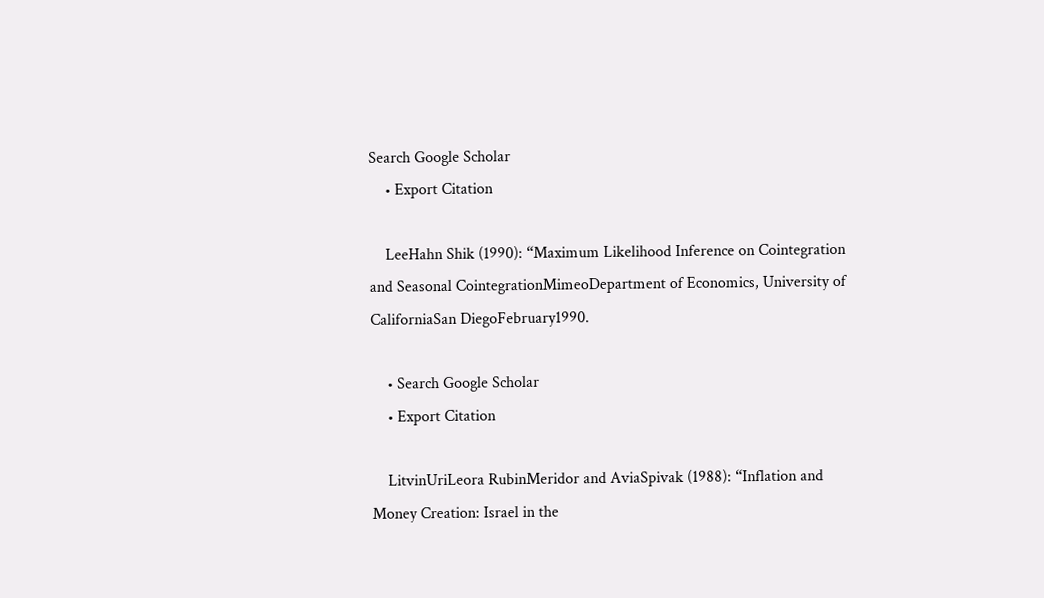Search Google Scholar
    • Export Citation

    LeeHahn Shik (1990): “Maximum Likelihood Inference on Cointegration and Seasonal CointegrationMimeoDepartment of Economics, University of CaliforniaSan DiegoFebruary1990.

    • Search Google Scholar
    • Export Citation

    LitvinUriLeora RubinMeridor and AviaSpivak (1988): “Inflation and Money Creation: Israel in the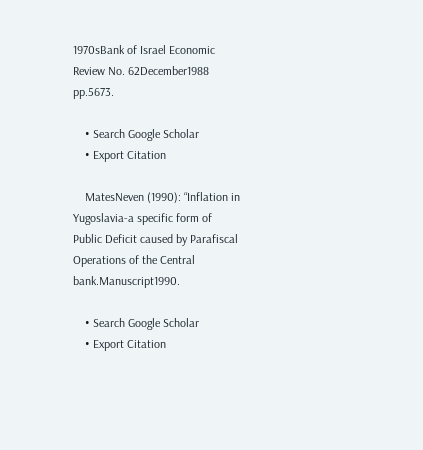1970sBank of Israel Economic Review No. 62December1988 pp.5673.

    • Search Google Scholar
    • Export Citation

    MatesNeven (1990): “Inflation in Yugoslavia-a specific form of Public Deficit caused by Parafiscal Operations of the Central bank.Manuscript1990.

    • Search Google Scholar
    • Export Citation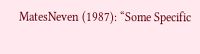MatesNeven (1987): “Some Specific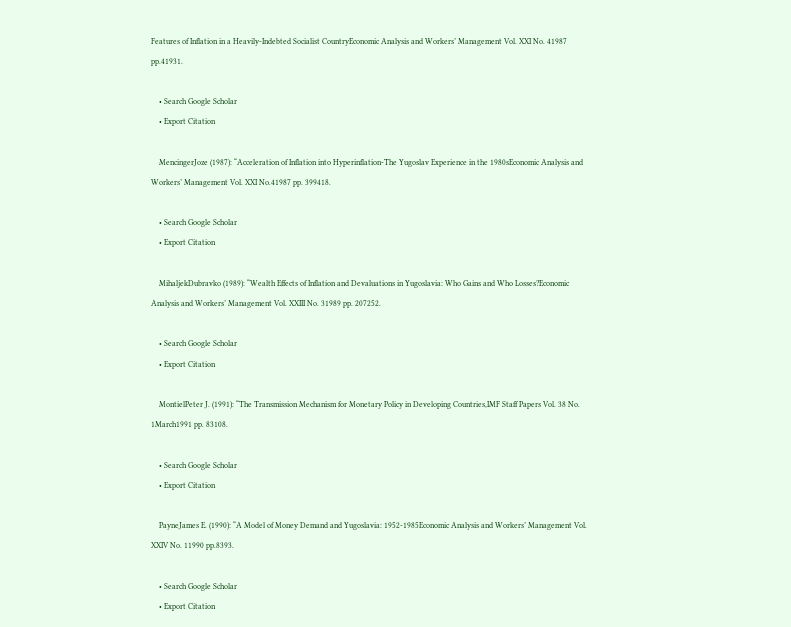Features of Inflation in a Heavily-Indebted Socialist CountryEconomic Analysis and Workers’ Management Vol. XXI No. 41987 pp.41931.

    • Search Google Scholar
    • Export Citation

    MencingerJoze (1987): “Acceleration of Inflation into Hyperinflation-The Yugoslav Experience in the 1980sEconomic Analysis and Workers’ Management Vol. XXI No.41987 pp. 399418.

    • Search Google Scholar
    • Export Citation

    MihaljekDubravko (1989): “Wealth Effects of Inflation and Devaluations in Yugoslavia: Who Gains and Who Losses?Economic Analysis and Workers’ Management Vol. XXIII No. 31989 pp. 207252.

    • Search Google Scholar
    • Export Citation

    MontielPeter J. (1991): “The Transmission Mechanism for Monetary Policy in Developing Countries,IMF Staff Papers Vol. 38 No. 1March1991 pp. 83108.

    • Search Google Scholar
    • Export Citation

    PayneJames E. (1990): “A Model of Money Demand and Yugoslavia: 1952-1985Economic Analysis and Workers’ Management Vol. XXIV No. 11990 pp.8393.

    • Search Google Scholar
    • Export Citation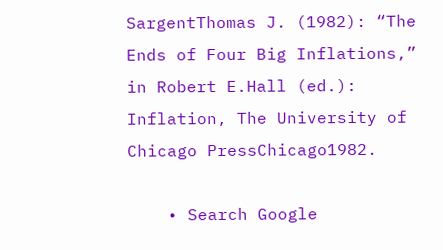SargentThomas J. (1982): “The Ends of Four Big Inflations,” in Robert E.Hall (ed.): Inflation, The University of Chicago PressChicago1982.

    • Search Google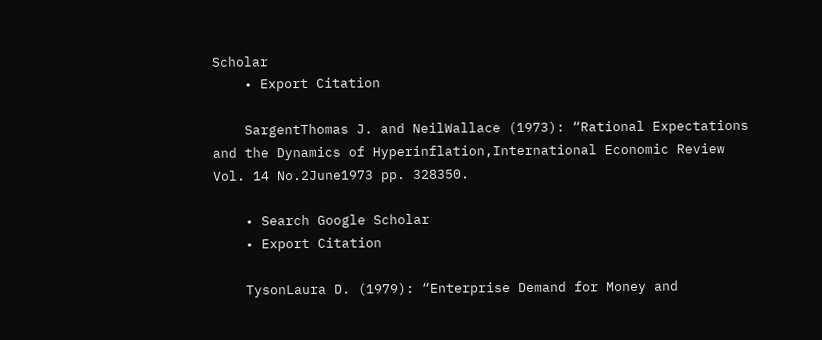Scholar
    • Export Citation

    SargentThomas J. and NeilWallace (1973): “Rational Expectations and the Dynamics of Hyperinflation,International Economic Review Vol. 14 No.2June1973 pp. 328350.

    • Search Google Scholar
    • Export Citation

    TysonLaura D. (1979): “Enterprise Demand for Money and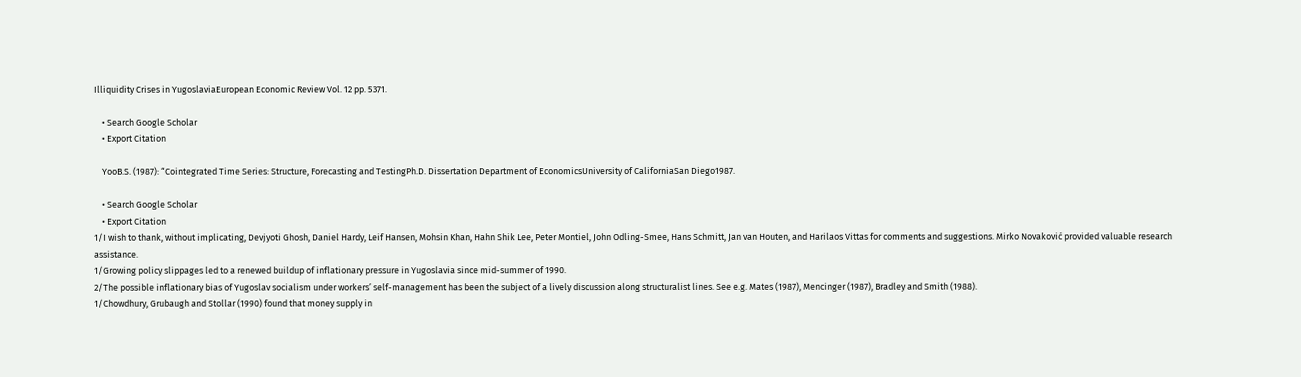Illiquidity Crises in YugoslaviaEuropean Economic Review Vol. 12 pp. 5371.

    • Search Google Scholar
    • Export Citation

    YooB.S. (1987): “Cointegrated Time Series: Structure, Forecasting and TestingPh.D. Dissertation Department of EconomicsUniversity of CaliforniaSan Diego1987.

    • Search Google Scholar
    • Export Citation
1/I wish to thank, without implicating, Devjyoti Ghosh, Daniel Hardy, Leif Hansen, Mohsin Khan, Hahn Shik Lee, Peter Montiel, John Odling-Smee, Hans Schmitt, Jan van Houten, and Harilaos Vittas for comments and suggestions. Mirko Novaković provided valuable research assistance.
1/Growing policy slippages led to a renewed buildup of inflationary pressure in Yugoslavia since mid-summer of 1990.
2/The possible inflationary bias of Yugoslav socialism under workers’ self-management has been the subject of a lively discussion along structuralist lines. See e.g. Mates (1987), Mencinger (1987), Bradley and Smith (1988).
1/Chowdhury, Grubaugh and Stollar (1990) found that money supply in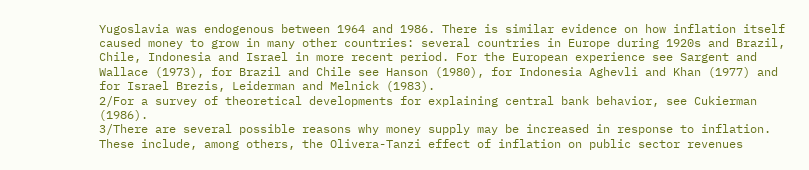Yugoslavia was endogenous between 1964 and 1986. There is similar evidence on how inflation itself caused money to grow in many other countries: several countries in Europe during 1920s and Brazil, Chile, Indonesia and Israel in more recent period. For the European experience see Sargent and Wallace (1973), for Brazil and Chile see Hanson (1980), for Indonesia Aghevli and Khan (1977) and for Israel Brezis, Leiderman and Melnick (1983).
2/For a survey of theoretical developments for explaining central bank behavior, see Cukierman (1986).
3/There are several possible reasons why money supply may be increased in response to inflation. These include, among others, the Olivera-Tanzi effect of inflation on public sector revenues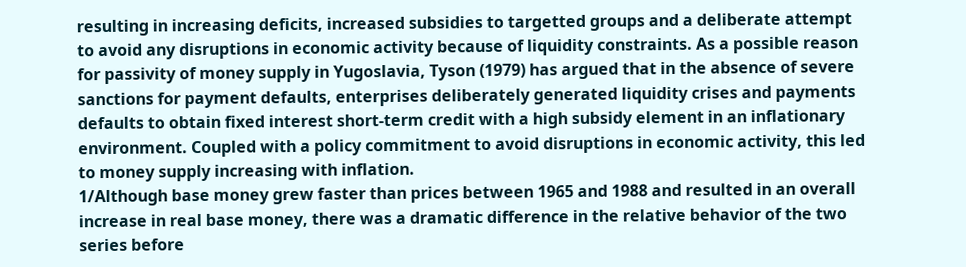resulting in increasing deficits, increased subsidies to targetted groups and a deliberate attempt to avoid any disruptions in economic activity because of liquidity constraints. As a possible reason for passivity of money supply in Yugoslavia, Tyson (1979) has argued that in the absence of severe sanctions for payment defaults, enterprises deliberately generated liquidity crises and payments defaults to obtain fixed interest short-term credit with a high subsidy element in an inflationary environment. Coupled with a policy commitment to avoid disruptions in economic activity, this led to money supply increasing with inflation.
1/Although base money grew faster than prices between 1965 and 1988 and resulted in an overall increase in real base money, there was a dramatic difference in the relative behavior of the two series before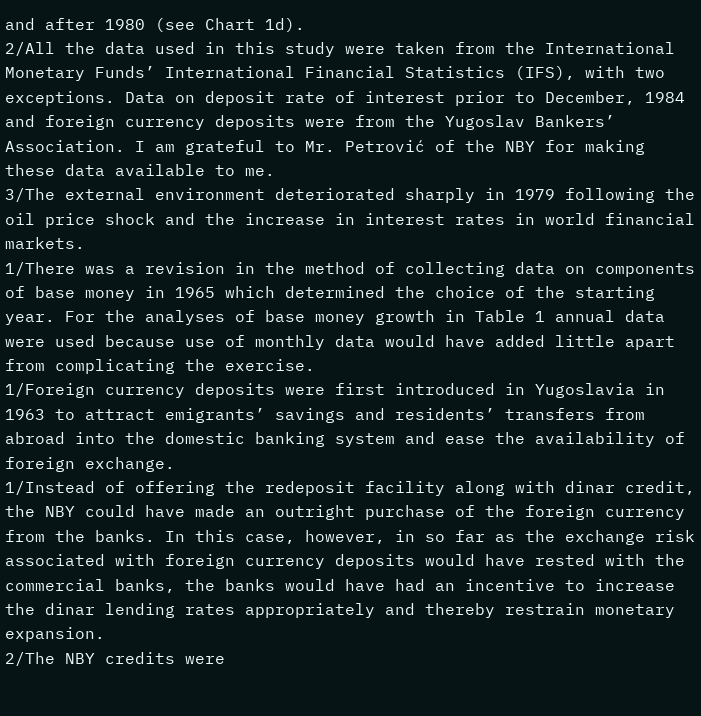and after 1980 (see Chart 1d).
2/All the data used in this study were taken from the International Monetary Funds’ International Financial Statistics (IFS), with two exceptions. Data on deposit rate of interest prior to December, 1984 and foreign currency deposits were from the Yugoslav Bankers’ Association. I am grateful to Mr. Petrović of the NBY for making these data available to me.
3/The external environment deteriorated sharply in 1979 following the oil price shock and the increase in interest rates in world financial markets.
1/There was a revision in the method of collecting data on components of base money in 1965 which determined the choice of the starting year. For the analyses of base money growth in Table 1 annual data were used because use of monthly data would have added little apart from complicating the exercise.
1/Foreign currency deposits were first introduced in Yugoslavia in 1963 to attract emigrants’ savings and residents’ transfers from abroad into the domestic banking system and ease the availability of foreign exchange.
1/Instead of offering the redeposit facility along with dinar credit, the NBY could have made an outright purchase of the foreign currency from the banks. In this case, however, in so far as the exchange risk associated with foreign currency deposits would have rested with the commercial banks, the banks would have had an incentive to increase the dinar lending rates appropriately and thereby restrain monetary expansion.
2/The NBY credits were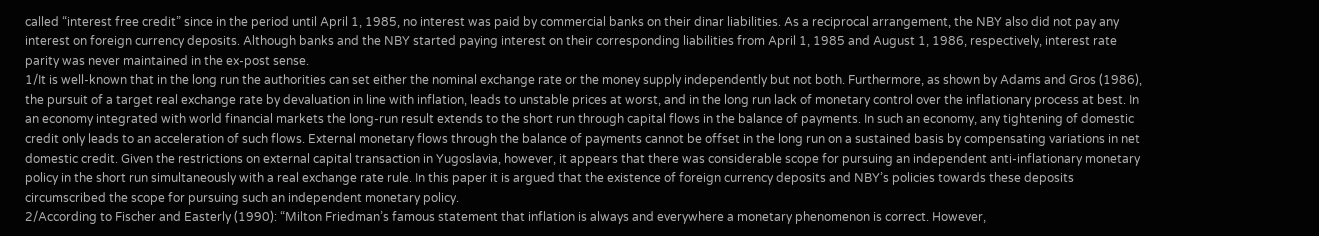called “interest free credit” since in the period until April 1, 1985, no interest was paid by commercial banks on their dinar liabilities. As a reciprocal arrangement, the NBY also did not pay any interest on foreign currency deposits. Although banks and the NBY started paying interest on their corresponding liabilities from April 1, 1985 and August 1, 1986, respectively, interest rate parity was never maintained in the ex-post sense.
1/It is well-known that in the long run the authorities can set either the nominal exchange rate or the money supply independently but not both. Furthermore, as shown by Adams and Gros (1986), the pursuit of a target real exchange rate by devaluation in line with inflation, leads to unstable prices at worst, and in the long run lack of monetary control over the inflationary process at best. In an economy integrated with world financial markets the long-run result extends to the short run through capital flows in the balance of payments. In such an economy, any tightening of domestic credit only leads to an acceleration of such flows. External monetary flows through the balance of payments cannot be offset in the long run on a sustained basis by compensating variations in net domestic credit. Given the restrictions on external capital transaction in Yugoslavia, however, it appears that there was considerable scope for pursuing an independent anti-inflationary monetary policy in the short run simultaneously with a real exchange rate rule. In this paper it is argued that the existence of foreign currency deposits and NBY’s policies towards these deposits circumscribed the scope for pursuing such an independent monetary policy.
2/According to Fischer and Easterly (1990): “Milton Friedman’s famous statement that inflation is always and everywhere a monetary phenomenon is correct. However,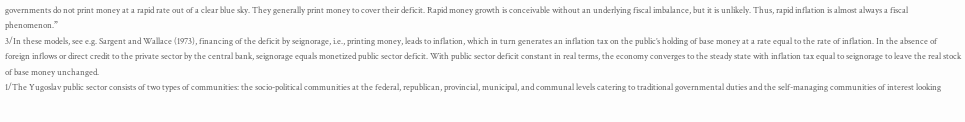governments do not print money at a rapid rate out of a clear blue sky. They generally print money to cover their deficit. Rapid money growth is conceivable without an underlying fiscal imbalance, but it is unlikely. Thus, rapid inflation is almost always a fiscal phenomenon.”
3/In these models, see e.g. Sargent and Wallace (1973), financing of the deficit by seignorage, i.e., printing money, leads to inflation, which in turn generates an inflation tax on the public’s holding of base money at a rate equal to the rate of inflation. In the absence of foreign inflows or direct credit to the private sector by the central bank, seignorage equals monetized public sector deficit. With public sector deficit constant in real terms, the economy converges to the steady state with inflation tax equal to seignorage to leave the real stock of base money unchanged.
1/The Yugoslav public sector consists of two types of communities: the socio-political communities at the federal, republican, provincial, municipal, and communal levels catering to traditional governmental duties and the self-managing communities of interest looking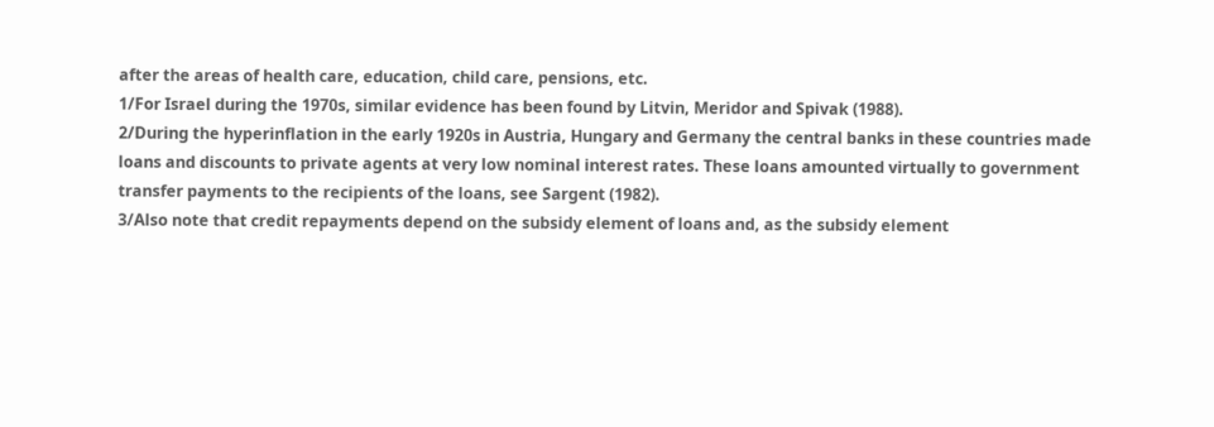after the areas of health care, education, child care, pensions, etc.
1/For Israel during the 1970s, similar evidence has been found by Litvin, Meridor and Spivak (1988).
2/During the hyperinflation in the early 1920s in Austria, Hungary and Germany the central banks in these countries made loans and discounts to private agents at very low nominal interest rates. These loans amounted virtually to government transfer payments to the recipients of the loans, see Sargent (1982).
3/Also note that credit repayments depend on the subsidy element of loans and, as the subsidy element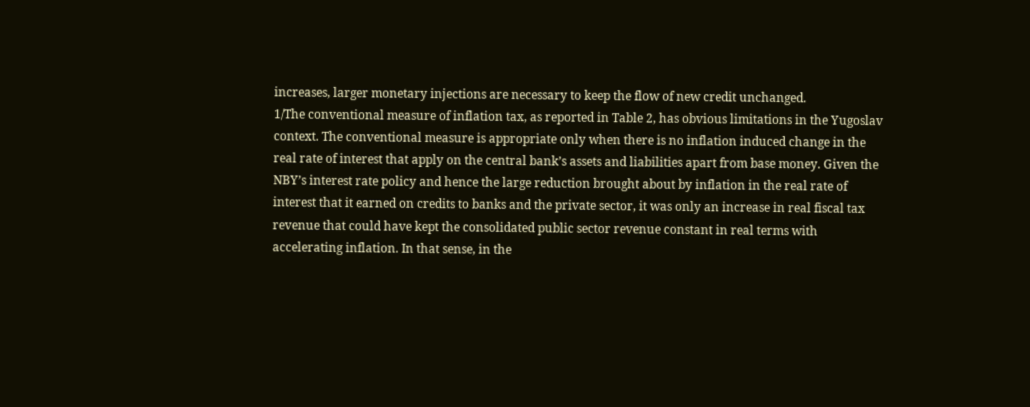increases, larger monetary injections are necessary to keep the flow of new credit unchanged.
1/The conventional measure of inflation tax, as reported in Table 2, has obvious limitations in the Yugoslav context. The conventional measure is appropriate only when there is no inflation induced change in the real rate of interest that apply on the central bank’s assets and liabilities apart from base money. Given the NBY’s interest rate policy and hence the large reduction brought about by inflation in the real rate of interest that it earned on credits to banks and the private sector, it was only an increase in real fiscal tax revenue that could have kept the consolidated public sector revenue constant in real terms with accelerating inflation. In that sense, in the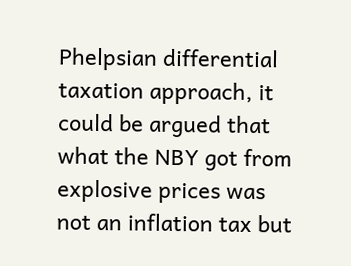Phelpsian differential taxation approach, it could be argued that what the NBY got from explosive prices was not an inflation tax but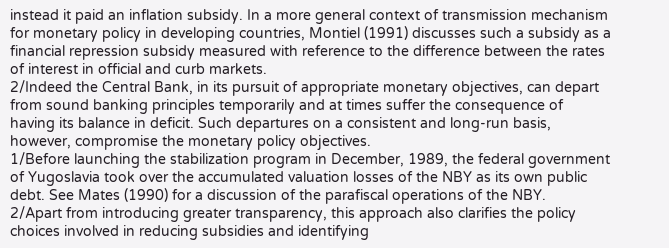instead it paid an inflation subsidy. In a more general context of transmission mechanism for monetary policy in developing countries, Montiel (1991) discusses such a subsidy as a financial repression subsidy measured with reference to the difference between the rates of interest in official and curb markets.
2/Indeed the Central Bank, in its pursuit of appropriate monetary objectives, can depart from sound banking principles temporarily and at times suffer the consequence of having its balance in deficit. Such departures on a consistent and long-run basis, however, compromise the monetary policy objectives.
1/Before launching the stabilization program in December, 1989, the federal government of Yugoslavia took over the accumulated valuation losses of the NBY as its own public debt. See Mates (1990) for a discussion of the parafiscal operations of the NBY.
2/Apart from introducing greater transparency, this approach also clarifies the policy choices involved in reducing subsidies and identifying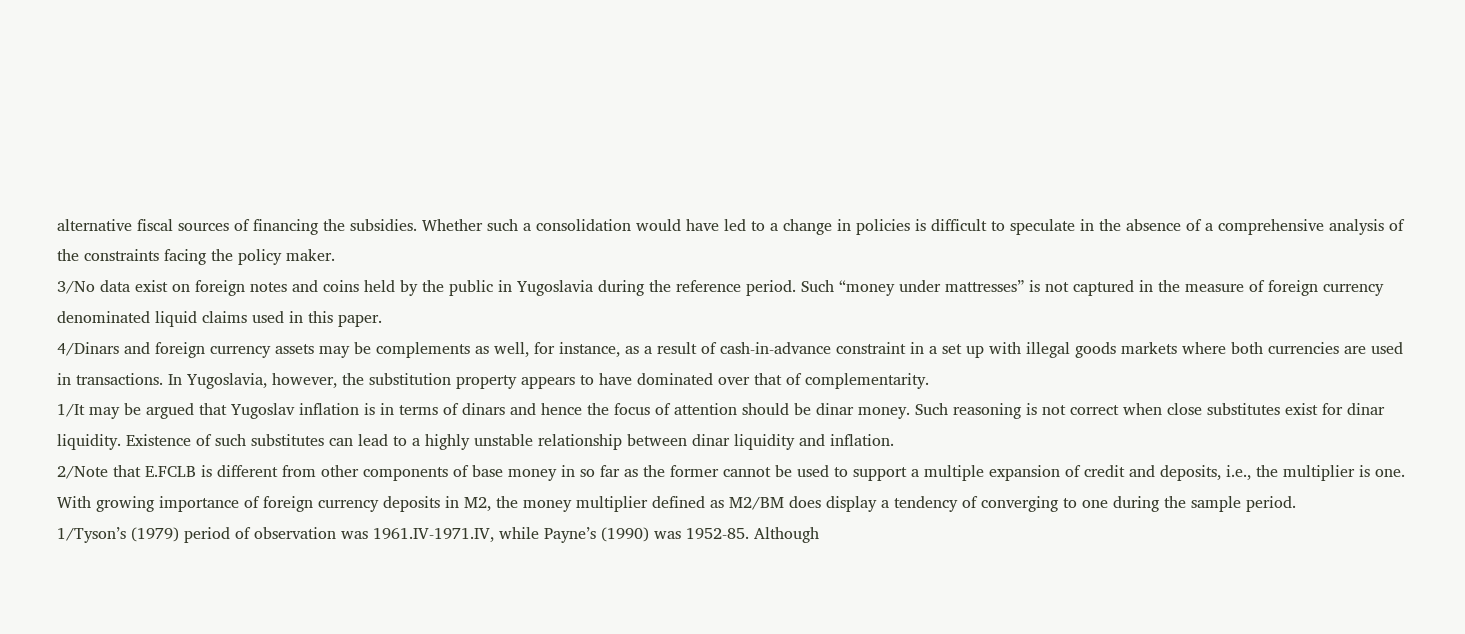alternative fiscal sources of financing the subsidies. Whether such a consolidation would have led to a change in policies is difficult to speculate in the absence of a comprehensive analysis of the constraints facing the policy maker.
3/No data exist on foreign notes and coins held by the public in Yugoslavia during the reference period. Such “money under mattresses” is not captured in the measure of foreign currency denominated liquid claims used in this paper.
4/Dinars and foreign currency assets may be complements as well, for instance, as a result of cash-in-advance constraint in a set up with illegal goods markets where both currencies are used in transactions. In Yugoslavia, however, the substitution property appears to have dominated over that of complementarity.
1/It may be argued that Yugoslav inflation is in terms of dinars and hence the focus of attention should be dinar money. Such reasoning is not correct when close substitutes exist for dinar liquidity. Existence of such substitutes can lead to a highly unstable relationship between dinar liquidity and inflation.
2/Note that E.FCLB is different from other components of base money in so far as the former cannot be used to support a multiple expansion of credit and deposits, i.e., the multiplier is one. With growing importance of foreign currency deposits in M2, the money multiplier defined as M2/BM does display a tendency of converging to one during the sample period.
1/Tyson’s (1979) period of observation was 1961.IV-1971.IV, while Payne’s (1990) was 1952-85. Although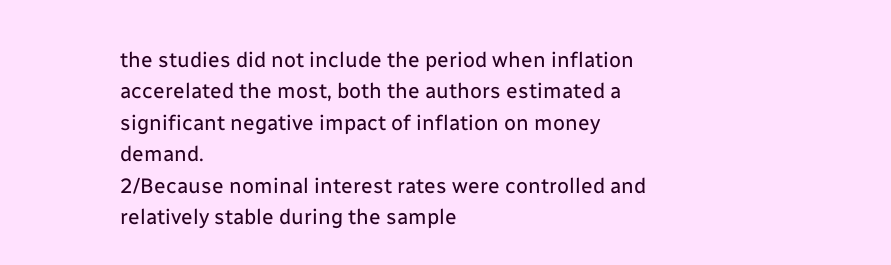the studies did not include the period when inflation accerelated the most, both the authors estimated a significant negative impact of inflation on money demand.
2/Because nominal interest rates were controlled and relatively stable during the sample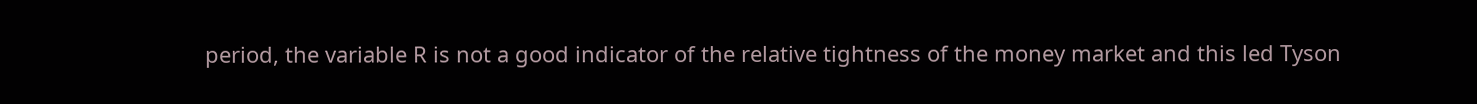period, the variable R is not a good indicator of the relative tightness of the money market and this led Tyson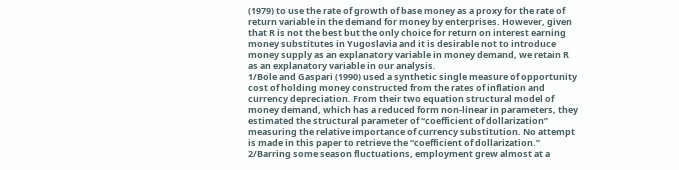(1979) to use the rate of growth of base money as a proxy for the rate of return variable in the demand for money by enterprises. However, given that R is not the best but the only choice for return on interest earning money substitutes in Yugoslavia and it is desirable not to introduce money supply as an explanatory variable in money demand, we retain R as an explanatory variable in our analysis.
1/Bole and Gaspari (1990) used a synthetic single measure of opportunity cost of holding money constructed from the rates of inflation and currency depreciation. From their two equation structural model of money demand, which has a reduced form non-linear in parameters, they estimated the structural parameter of “coefficient of dollarization” measuring the relative importance of currency substitution. No attempt is made in this paper to retrieve the “coefficient of dollarization.”
2/Barring some season fluctuations, employment grew almost at a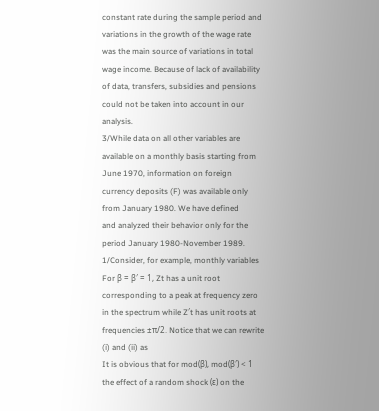constant rate during the sample period and variations in the growth of the wage rate was the main source of variations in total wage income. Because of lack of availability of data, transfers, subsidies and pensions could not be taken into account in our analysis.
3/While data on all other variables are available on a monthly basis starting from June 1970, information on foreign currency deposits (F) was available only from January 1980. We have defined
and analyzed their behavior only for the period January 1980-November 1989.
1/Consider, for example, monthly variables
For β = β′ = 1, Zt has a unit root corresponding to a peak at frequency zero in the spectrum while Z′t has unit roots at frequencies ±π/2. Notice that we can rewrite (i) and (ii) as
It is obvious that for mod(β), mod(β′) < 1 the effect of a random shock (ε) on the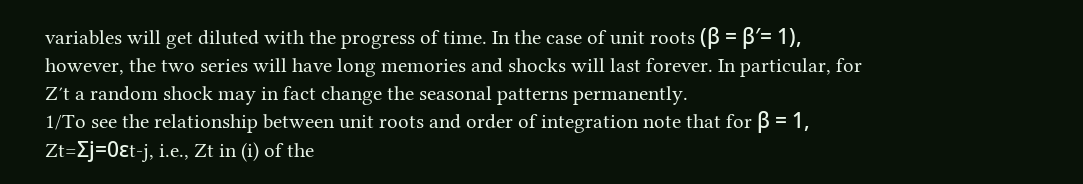variables will get diluted with the progress of time. In the case of unit roots (β = β′= 1), however, the two series will have long memories and shocks will last forever. In particular, for Z′t a random shock may in fact change the seasonal patterns permanently.
1/To see the relationship between unit roots and order of integration note that for β = 1, Zt=Σj=0εt-j, i.e., Zt in (i) of the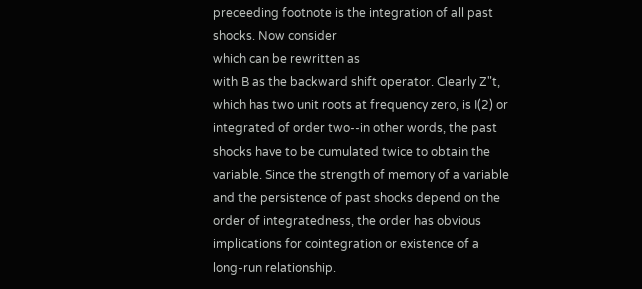preceeding footnote is the integration of all past shocks. Now consider
which can be rewritten as
with B as the backward shift operator. Clearly Z"t, which has two unit roots at frequency zero, is I(2) or integrated of order two--in other words, the past shocks have to be cumulated twice to obtain the variable. Since the strength of memory of a variable and the persistence of past shocks depend on the order of integratedness, the order has obvious implications for cointegration or existence of a long-run relationship.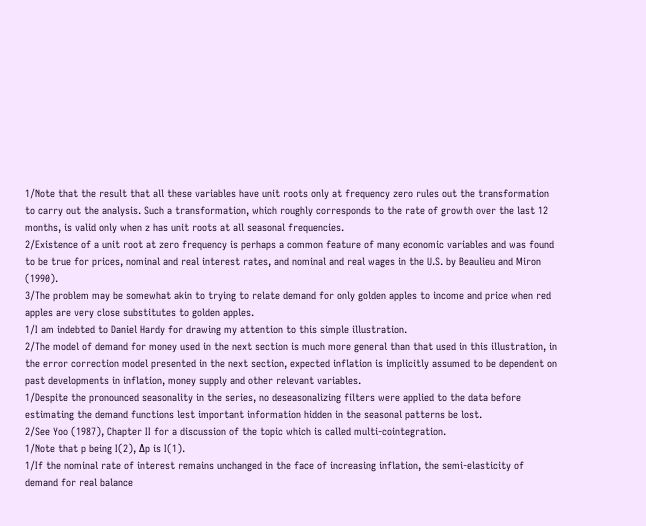1/Note that the result that all these variables have unit roots only at frequency zero rules out the transformation
to carry out the analysis. Such a transformation, which roughly corresponds to the rate of growth over the last 12 months, is valid only when z has unit roots at all seasonal frequencies.
2/Existence of a unit root at zero frequency is perhaps a common feature of many economic variables and was found to be true for prices, nominal and real interest rates, and nominal and real wages in the U.S. by Beaulieu and Miron (1990).
3/The problem may be somewhat akin to trying to relate demand for only golden apples to income and price when red apples are very close substitutes to golden apples.
1/I am indebted to Daniel Hardy for drawing my attention to this simple illustration.
2/The model of demand for money used in the next section is much more general than that used in this illustration, in the error correction model presented in the next section, expected inflation is implicitly assumed to be dependent on past developments in inflation, money supply and other relevant variables.
1/Despite the pronounced seasonality in the series, no deseasonalizing filters were applied to the data before estimating the demand functions lest important information hidden in the seasonal patterns be lost.
2/See Yoo (1987), Chapter II for a discussion of the topic which is called multi-cointegration.
1/Note that p being I(2), Δp is I(1).
1/If the nominal rate of interest remains unchanged in the face of increasing inflation, the semi-elasticity of demand for real balance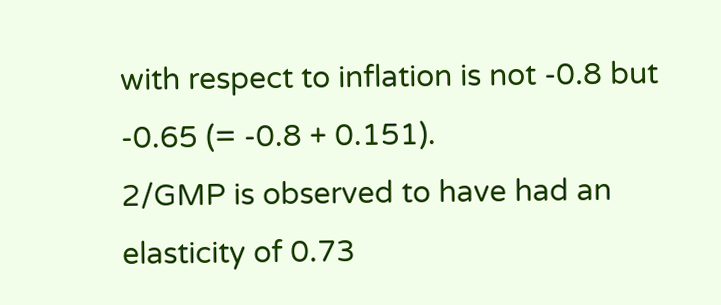with respect to inflation is not -0.8 but -0.65 (= -0.8 + 0.151).
2/GMP is observed to have had an elasticity of 0.73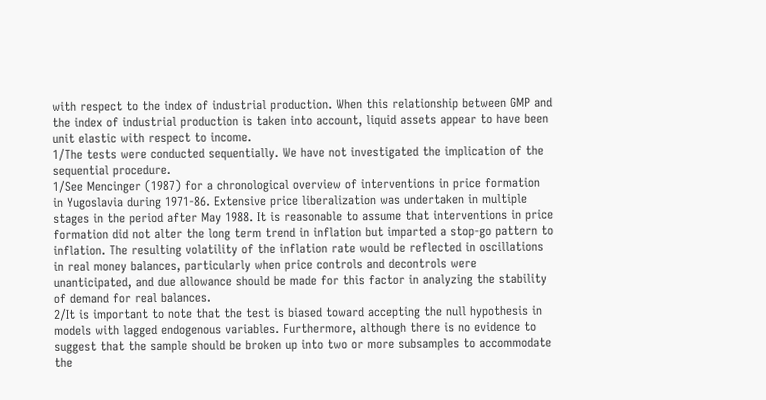with respect to the index of industrial production. When this relationship between GMP and the index of industrial production is taken into account, liquid assets appear to have been unit elastic with respect to income.
1/The tests were conducted sequentially. We have not investigated the implication of the sequential procedure.
1/See Mencinger (1987) for a chronological overview of interventions in price formation in Yugoslavia during 1971-86. Extensive price liberalization was undertaken in multiple stages in the period after May 1988. It is reasonable to assume that interventions in price formation did not alter the long term trend in inflation but imparted a stop-go pattern to inflation. The resulting volatility of the inflation rate would be reflected in oscillations in real money balances, particularly when price controls and decontrols were unanticipated, and due allowance should be made for this factor in analyzing the stability of demand for real balances.
2/It is important to note that the test is biased toward accepting the null hypothesis in models with lagged endogenous variables. Furthermore, although there is no evidence to suggest that the sample should be broken up into two or more subsamples to accommodate the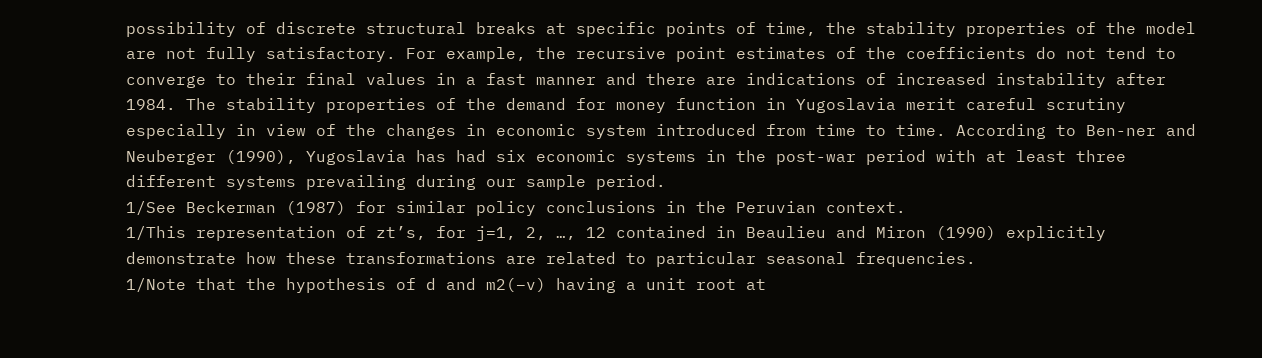possibility of discrete structural breaks at specific points of time, the stability properties of the model are not fully satisfactory. For example, the recursive point estimates of the coefficients do not tend to converge to their final values in a fast manner and there are indications of increased instability after 1984. The stability properties of the demand for money function in Yugoslavia merit careful scrutiny especially in view of the changes in economic system introduced from time to time. According to Ben-ner and Neuberger (1990), Yugoslavia has had six economic systems in the post-war period with at least three different systems prevailing during our sample period.
1/See Beckerman (1987) for similar policy conclusions in the Peruvian context.
1/This representation of zt’s, for j=1, 2, …, 12 contained in Beaulieu and Miron (1990) explicitly demonstrate how these transformations are related to particular seasonal frequencies.
1/Note that the hypothesis of d and m2(–v) having a unit root at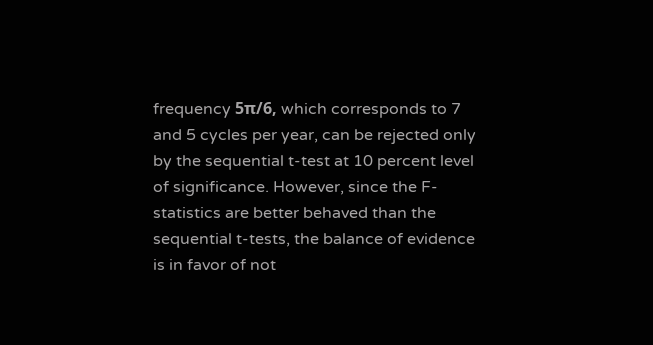frequency 5π/6, which corresponds to 7 and 5 cycles per year, can be rejected only by the sequential t-test at 10 percent level of significance. However, since the F-statistics are better behaved than the sequential t-tests, the balance of evidence is in favor of not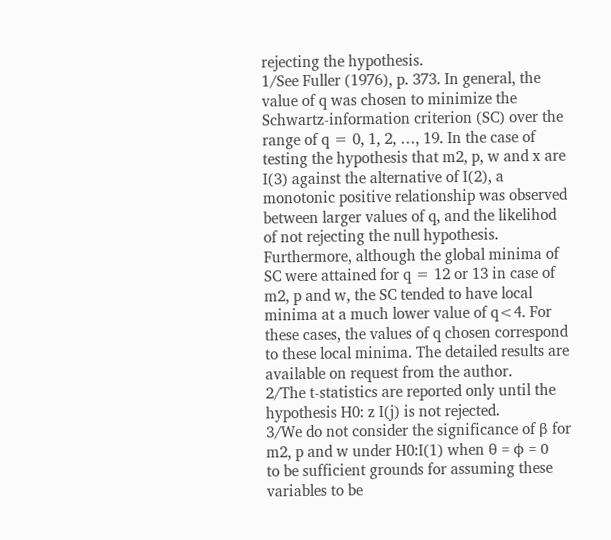rejecting the hypothesis.
1/See Fuller (1976), p. 373. In general, the value of q was chosen to minimize the Schwartz-information criterion (SC) over the range of q = 0, 1, 2, …, 19. In the case of testing the hypothesis that m2, p, w and x are I(3) against the alternative of I(2), a monotonic positive relationship was observed between larger values of q, and the likelihod of not rejecting the null hypothesis. Furthermore, although the global minima of SC were attained for q = 12 or 13 in case of m2, p and w, the SC tended to have local minima at a much lower value of q<4. For these cases, the values of q chosen correspond to these local minima. The detailed results are available on request from the author.
2/The t-statistics are reported only until the hypothesis H0: z I(j) is not rejected.
3/We do not consider the significance of β for m2, p and w under H0:I(1) when θ = ϕ = 0 to be sufficient grounds for assuming these variables to be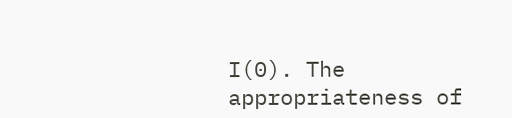I(0). The appropriateness of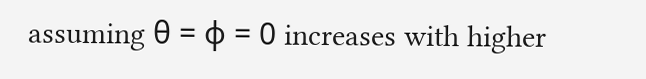assuming θ = ϕ = 0 increases with higher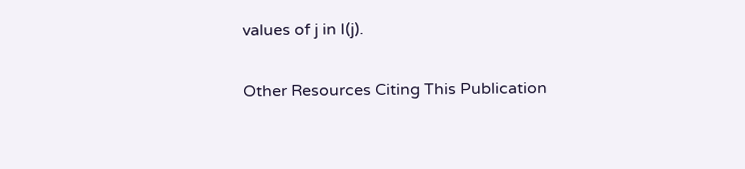values of j in I(j).

Other Resources Citing This Publication